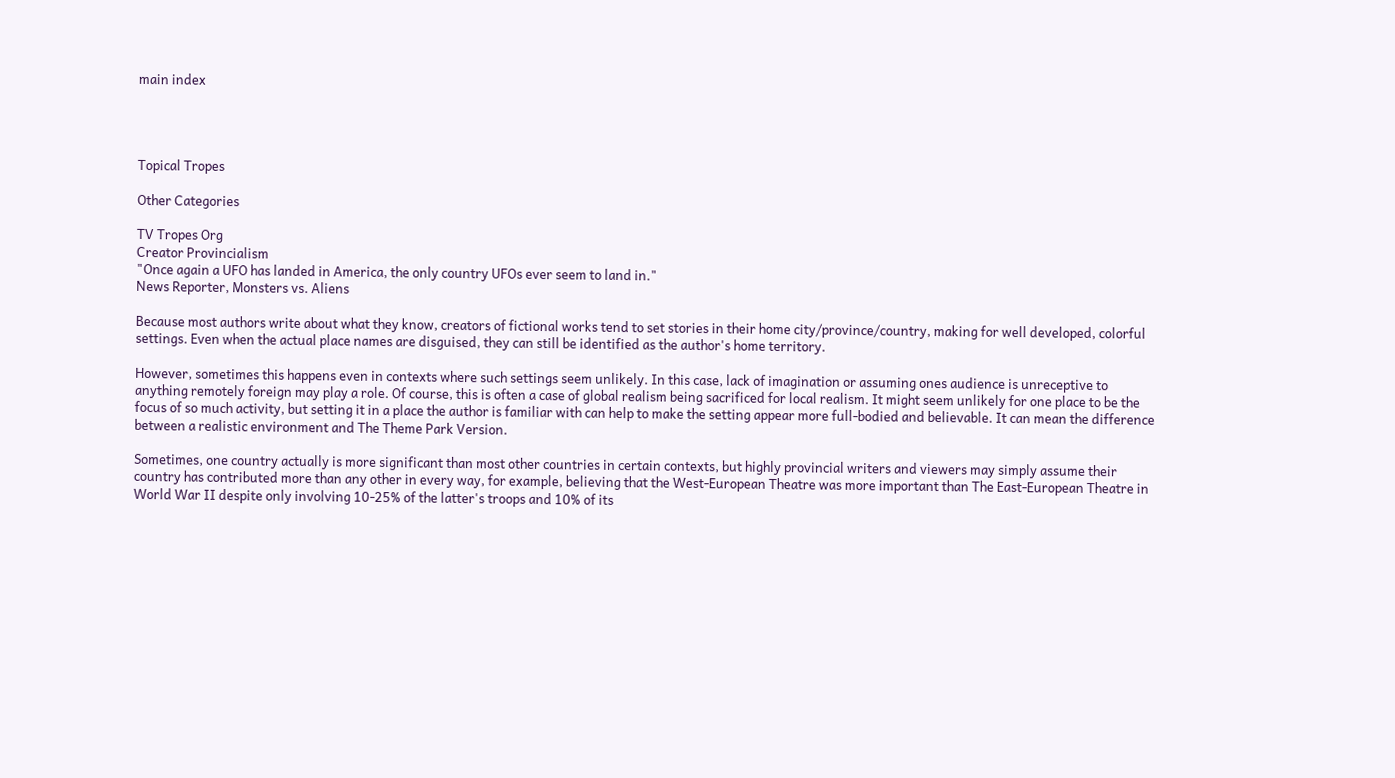main index




Topical Tropes

Other Categories

TV Tropes Org
Creator Provincialism
"Once again a UFO has landed in America, the only country UFOs ever seem to land in."
News Reporter, Monsters vs. Aliens

Because most authors write about what they know, creators of fictional works tend to set stories in their home city/province/country, making for well developed, colorful settings. Even when the actual place names are disguised, they can still be identified as the author's home territory.

However, sometimes this happens even in contexts where such settings seem unlikely. In this case, lack of imagination or assuming ones audience is unreceptive to anything remotely foreign may play a role. Of course, this is often a case of global realism being sacrificed for local realism. It might seem unlikely for one place to be the focus of so much activity, but setting it in a place the author is familiar with can help to make the setting appear more full-bodied and believable. It can mean the difference between a realistic environment and The Theme Park Version.

Sometimes, one country actually is more significant than most other countries in certain contexts, but highly provincial writers and viewers may simply assume their country has contributed more than any other in every way, for example, believing that the West-European Theatre was more important than The East-European Theatre in World War II despite only involving 10-25% of the latter's troops and 10% of its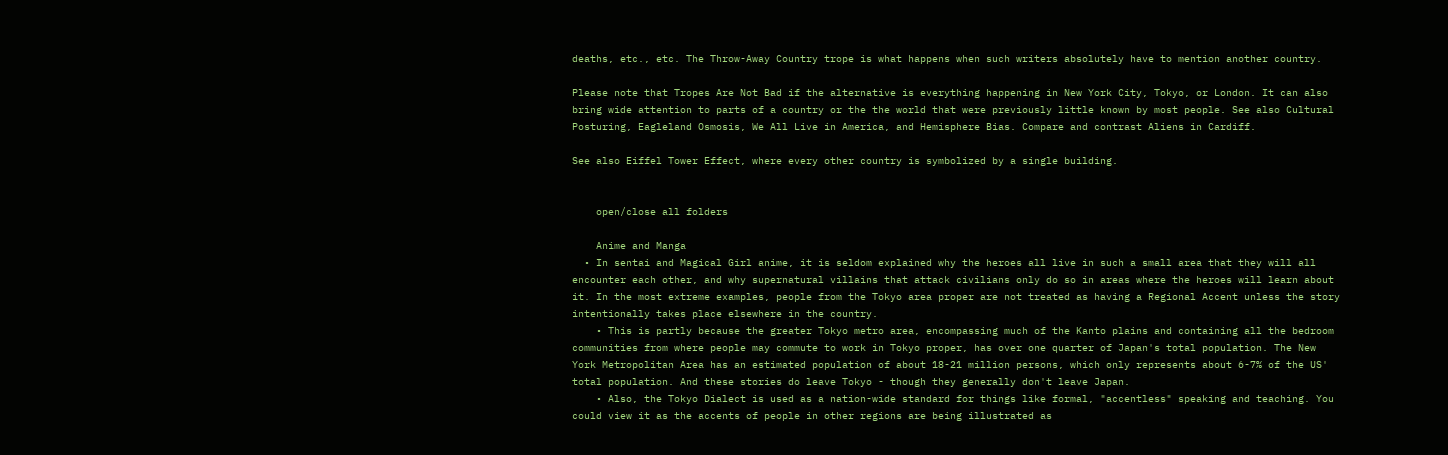deaths, etc., etc. The Throw-Away Country trope is what happens when such writers absolutely have to mention another country.

Please note that Tropes Are Not Bad if the alternative is everything happening in New York City, Tokyo, or London. It can also bring wide attention to parts of a country or the the world that were previously little known by most people. See also Cultural Posturing, Eagleland Osmosis, We All Live in America, and Hemisphere Bias. Compare and contrast Aliens in Cardiff.

See also Eiffel Tower Effect, where every other country is symbolized by a single building.


    open/close all folders

    Anime and Manga
  • In sentai and Magical Girl anime, it is seldom explained why the heroes all live in such a small area that they will all encounter each other, and why supernatural villains that attack civilians only do so in areas where the heroes will learn about it. In the most extreme examples, people from the Tokyo area proper are not treated as having a Regional Accent unless the story intentionally takes place elsewhere in the country.
    • This is partly because the greater Tokyo metro area, encompassing much of the Kanto plains and containing all the bedroom communities from where people may commute to work in Tokyo proper, has over one quarter of Japan's total population. The New York Metropolitan Area has an estimated population of about 18-21 million persons, which only represents about 6-7% of the US' total population. And these stories do leave Tokyo - though they generally don't leave Japan.
    • Also, the Tokyo Dialect is used as a nation-wide standard for things like formal, "accentless" speaking and teaching. You could view it as the accents of people in other regions are being illustrated as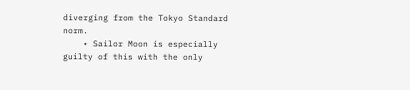diverging from the Tokyo Standard norm.
    • Sailor Moon is especially guilty of this with the only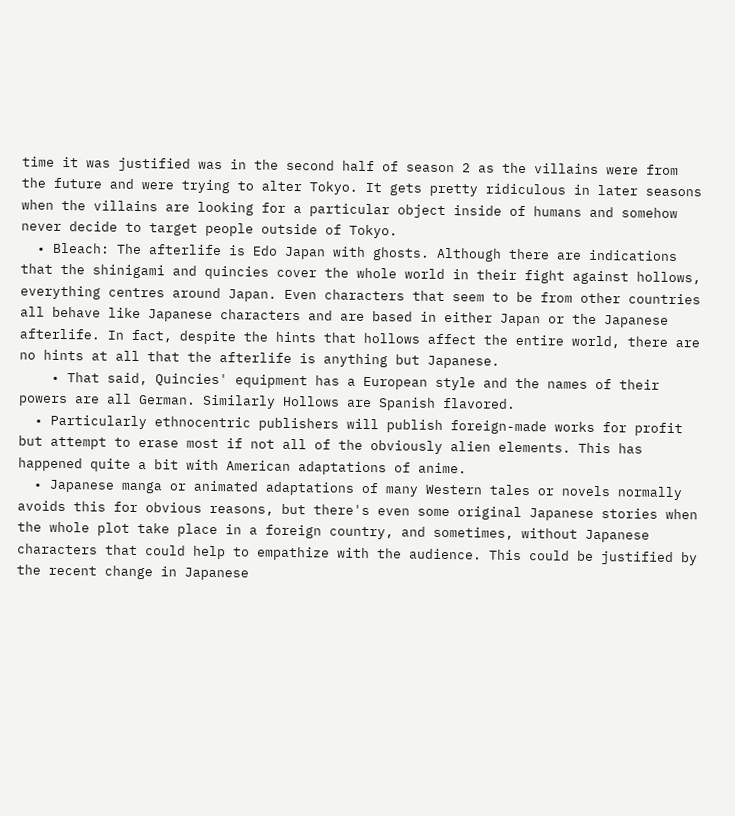time it was justified was in the second half of season 2 as the villains were from the future and were trying to alter Tokyo. It gets pretty ridiculous in later seasons when the villains are looking for a particular object inside of humans and somehow never decide to target people outside of Tokyo.
  • Bleach: The afterlife is Edo Japan with ghosts. Although there are indications that the shinigami and quincies cover the whole world in their fight against hollows, everything centres around Japan. Even characters that seem to be from other countries all behave like Japanese characters and are based in either Japan or the Japanese afterlife. In fact, despite the hints that hollows affect the entire world, there are no hints at all that the afterlife is anything but Japanese.
    • That said, Quincies' equipment has a European style and the names of their powers are all German. Similarly Hollows are Spanish flavored.
  • Particularly ethnocentric publishers will publish foreign-made works for profit but attempt to erase most if not all of the obviously alien elements. This has happened quite a bit with American adaptations of anime.
  • Japanese manga or animated adaptations of many Western tales or novels normally avoids this for obvious reasons, but there's even some original Japanese stories when the whole plot take place in a foreign country, and sometimes, without Japanese characters that could help to empathize with the audience. This could be justified by the recent change in Japanese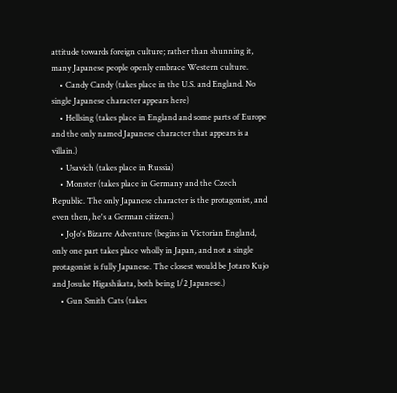attitude towards foreign culture; rather than shunning it, many Japanese people openly embrace Western culture.
    • Candy Candy (takes place in the U.S. and England. No single Japanese character appears here)
    • Hellsing (takes place in England and some parts of Europe and the only named Japanese character that appears is a villain.)
    • Usavich (takes place in Russia)
    • Monster (takes place in Germany and the Czech Republic. The only Japanese character is the protagonist, and even then, he's a German citizen.)
    • JoJo's Bizarre Adventure (begins in Victorian England, only one part takes place wholly in Japan, and not a single protagonist is fully Japanese. The closest would be Jotaro Kujo and Josuke Higashikata, both being 1/2 Japanese.)
    • Gun Smith Cats (takes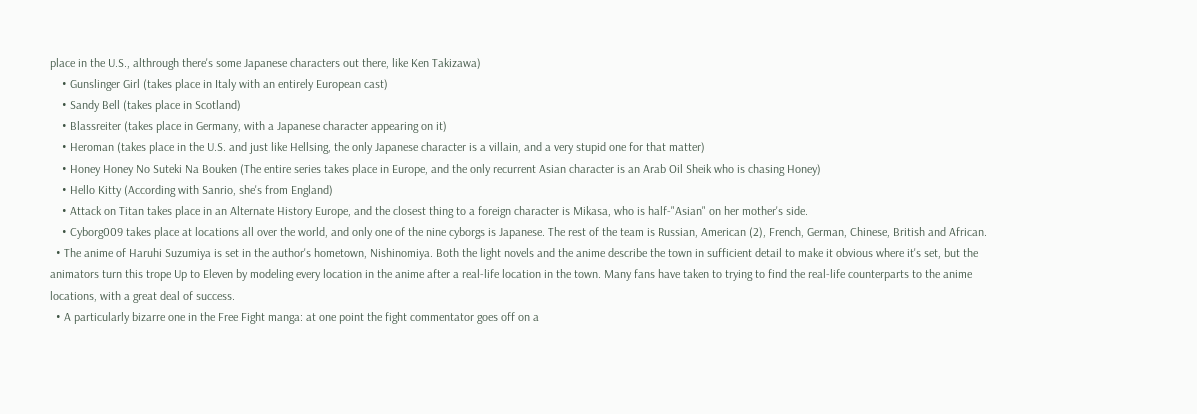place in the U.S., althrough there's some Japanese characters out there, like Ken Takizawa)
    • Gunslinger Girl (takes place in Italy with an entirely European cast)
    • Sandy Bell (takes place in Scotland)
    • Blassreiter (takes place in Germany, with a Japanese character appearing on it)
    • Heroman (takes place in the U.S. and just like Hellsing, the only Japanese character is a villain, and a very stupid one for that matter)
    • Honey Honey No Suteki Na Bouken (The entire series takes place in Europe, and the only recurrent Asian character is an Arab Oil Sheik who is chasing Honey)
    • Hello Kitty (According with Sanrio, she's from England)
    • Attack on Titan takes place in an Alternate History Europe, and the closest thing to a foreign character is Mikasa, who is half-"Asian" on her mother's side.
    • Cyborg009 takes place at locations all over the world, and only one of the nine cyborgs is Japanese. The rest of the team is Russian, American (2), French, German, Chinese, British and African.
  • The anime of Haruhi Suzumiya is set in the author's hometown, Nishinomiya. Both the light novels and the anime describe the town in sufficient detail to make it obvious where it's set, but the animators turn this trope Up to Eleven by modeling every location in the anime after a real-life location in the town. Many fans have taken to trying to find the real-life counterparts to the anime locations, with a great deal of success.
  • A particularly bizarre one in the Free Fight manga: at one point the fight commentator goes off on a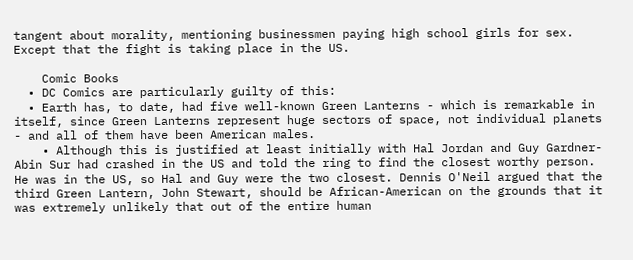tangent about morality, mentioning businessmen paying high school girls for sex. Except that the fight is taking place in the US.

    Comic Books
  • DC Comics are particularly guilty of this:
  • Earth has, to date, had five well-known Green Lanterns - which is remarkable in itself, since Green Lanterns represent huge sectors of space, not individual planets - and all of them have been American males.
    • Although this is justified at least initially with Hal Jordan and Guy Gardner- Abin Sur had crashed in the US and told the ring to find the closest worthy person. He was in the US, so Hal and Guy were the two closest. Dennis O'Neil argued that the third Green Lantern, John Stewart, should be African-American on the grounds that it was extremely unlikely that out of the entire human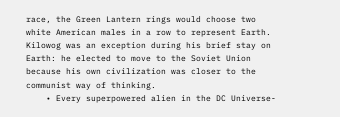race, the Green Lantern rings would choose two white American males in a row to represent Earth. Kilowog was an exception during his brief stay on Earth: he elected to move to the Soviet Union because his own civilization was closer to the communist way of thinking.
    • Every superpowered alien in the DC Universe-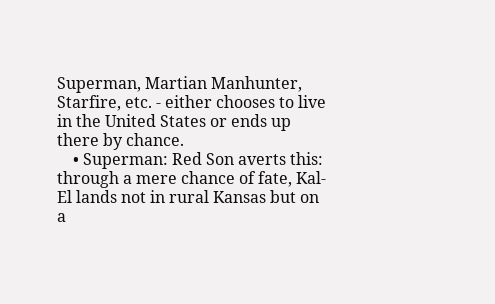Superman, Martian Manhunter, Starfire, etc. - either chooses to live in the United States or ends up there by chance.
    • Superman: Red Son averts this: through a mere chance of fate, Kal-El lands not in rural Kansas but on a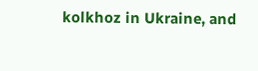kolkhoz in Ukraine, and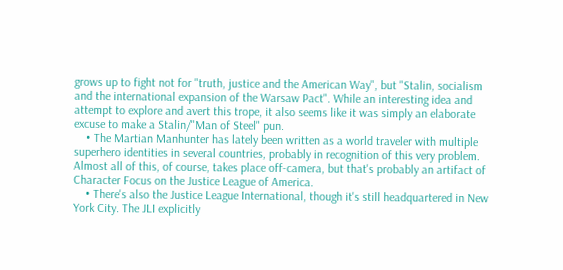grows up to fight not for "truth, justice and the American Way", but "Stalin, socialism and the international expansion of the Warsaw Pact". While an interesting idea and attempt to explore and avert this trope, it also seems like it was simply an elaborate excuse to make a Stalin/"Man of Steel" pun.
    • The Martian Manhunter has lately been written as a world traveler with multiple superhero identities in several countries, probably in recognition of this very problem. Almost all of this, of course, takes place off-camera, but that's probably an artifact of Character Focus on the Justice League of America.
    • There's also the Justice League International, though it's still headquartered in New York City. The JLI explicitly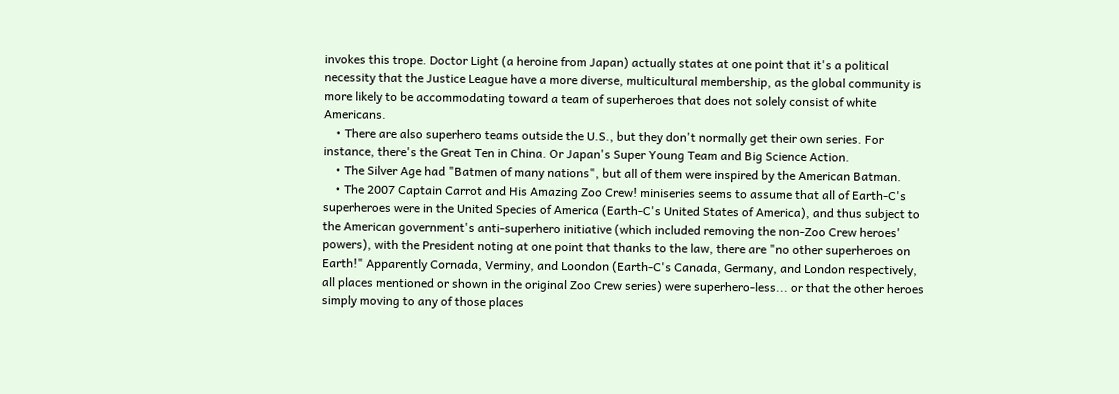invokes this trope. Doctor Light (a heroine from Japan) actually states at one point that it's a political necessity that the Justice League have a more diverse, multicultural membership, as the global community is more likely to be accommodating toward a team of superheroes that does not solely consist of white Americans.
    • There are also superhero teams outside the U.S., but they don't normally get their own series. For instance, there's the Great Ten in China. Or Japan's Super Young Team and Big Science Action.
    • The Silver Age had "Batmen of many nations", but all of them were inspired by the American Batman.
    • The 2007 Captain Carrot and His Amazing Zoo Crew! miniseries seems to assume that all of Earth-C's superheroes were in the United Species of America (Earth-C's United States of America), and thus subject to the American government's anti-superhero initiative (which included removing the non-Zoo Crew heroes' powers), with the President noting at one point that thanks to the law, there are "no other superheroes on Earth!" Apparently Cornada, Verminy, and Loondon (Earth-C's Canada, Germany, and London respectively, all places mentioned or shown in the original Zoo Crew series) were superhero-less... or that the other heroes simply moving to any of those places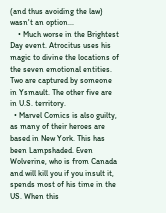(and thus avoiding the law) wasn't an option...
    • Much worse in the Brightest Day event. Atrocitus uses his magic to divine the locations of the seven emotional entities. Two are captured by someone in Ysmault. The other five are in U.S. territory.
  • Marvel Comics is also guilty, as many of their heroes are based in New York. This has been Lampshaded. Even Wolverine, who is from Canada and will kill you if you insult it, spends most of his time in the US. When this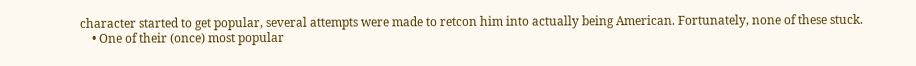character started to get popular, several attempts were made to retcon him into actually being American. Fortunately, none of these stuck.
    • One of their (once) most popular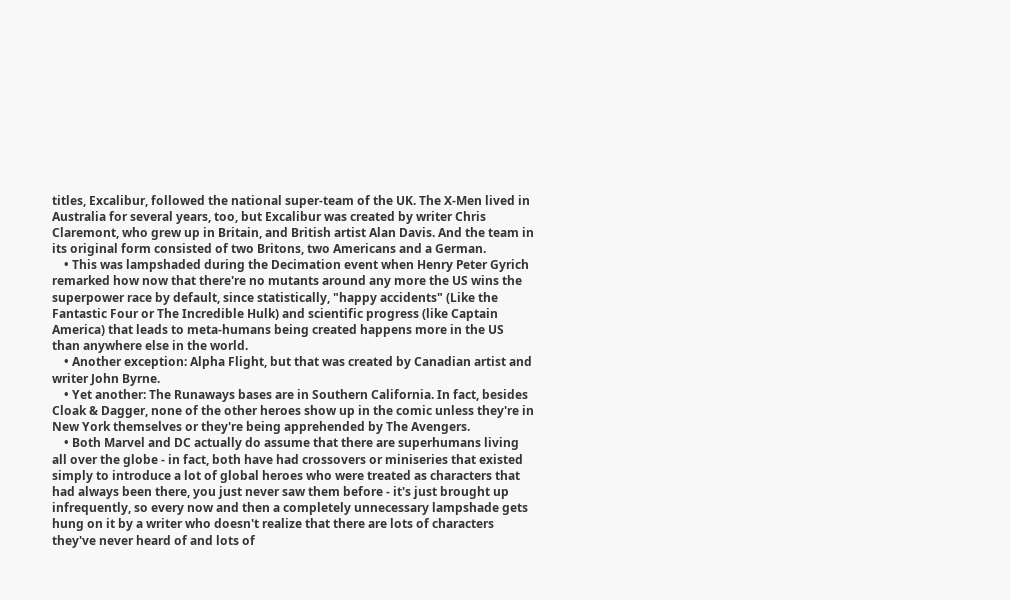titles, Excalibur, followed the national super-team of the UK. The X-Men lived in Australia for several years, too, but Excalibur was created by writer Chris Claremont, who grew up in Britain, and British artist Alan Davis. And the team in its original form consisted of two Britons, two Americans and a German.
    • This was lampshaded during the Decimation event when Henry Peter Gyrich remarked how now that there're no mutants around any more the US wins the superpower race by default, since statistically, "happy accidents" (Like the Fantastic Four or The Incredible Hulk) and scientific progress (like Captain America) that leads to meta-humans being created happens more in the US than anywhere else in the world.
    • Another exception: Alpha Flight, but that was created by Canadian artist and writer John Byrne.
    • Yet another: The Runaways bases are in Southern California. In fact, besides Cloak & Dagger, none of the other heroes show up in the comic unless they're in New York themselves or they're being apprehended by The Avengers.
    • Both Marvel and DC actually do assume that there are superhumans living all over the globe - in fact, both have had crossovers or miniseries that existed simply to introduce a lot of global heroes who were treated as characters that had always been there, you just never saw them before - it's just brought up infrequently, so every now and then a completely unnecessary lampshade gets hung on it by a writer who doesn't realize that there are lots of characters they've never heard of and lots of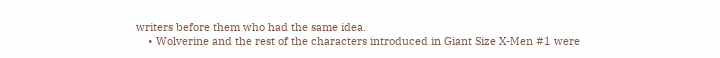writers before them who had the same idea.
    • Wolverine and the rest of the characters introduced in Giant Size X-Men #1 were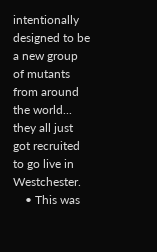intentionally designed to be a new group of mutants from around the world... they all just got recruited to go live in Westchester.
    • This was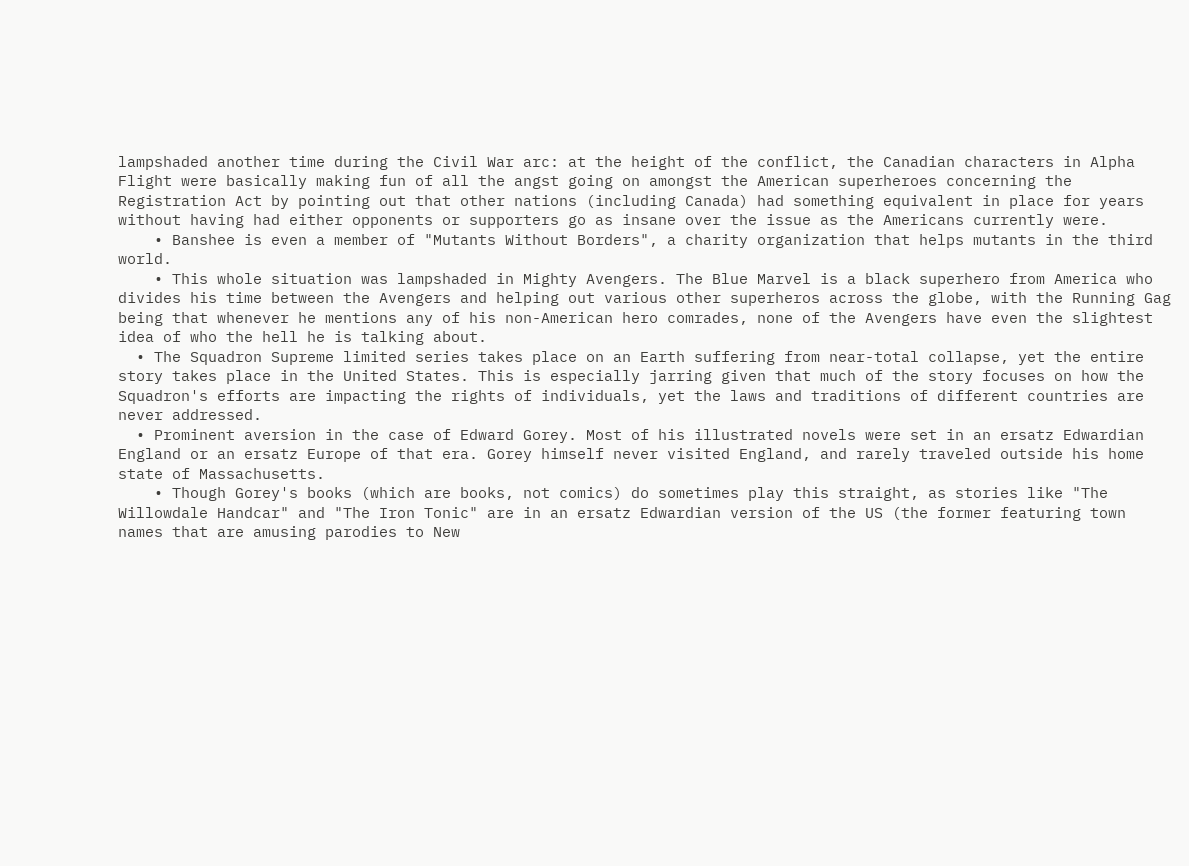lampshaded another time during the Civil War arc: at the height of the conflict, the Canadian characters in Alpha Flight were basically making fun of all the angst going on amongst the American superheroes concerning the Registration Act by pointing out that other nations (including Canada) had something equivalent in place for years without having had either opponents or supporters go as insane over the issue as the Americans currently were.
    • Banshee is even a member of "Mutants Without Borders", a charity organization that helps mutants in the third world.
    • This whole situation was lampshaded in Mighty Avengers. The Blue Marvel is a black superhero from America who divides his time between the Avengers and helping out various other superheros across the globe, with the Running Gag being that whenever he mentions any of his non-American hero comrades, none of the Avengers have even the slightest idea of who the hell he is talking about.
  • The Squadron Supreme limited series takes place on an Earth suffering from near-total collapse, yet the entire story takes place in the United States. This is especially jarring given that much of the story focuses on how the Squadron's efforts are impacting the rights of individuals, yet the laws and traditions of different countries are never addressed.
  • Prominent aversion in the case of Edward Gorey. Most of his illustrated novels were set in an ersatz Edwardian England or an ersatz Europe of that era. Gorey himself never visited England, and rarely traveled outside his home state of Massachusetts.
    • Though Gorey's books (which are books, not comics) do sometimes play this straight, as stories like "The Willowdale Handcar" and "The Iron Tonic" are in an ersatz Edwardian version of the US (the former featuring town names that are amusing parodies to New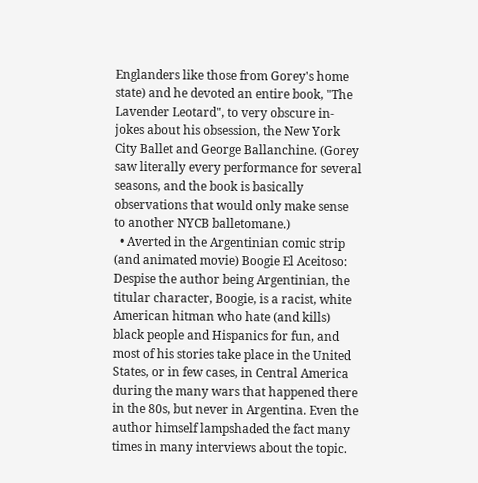Englanders like those from Gorey's home state) and he devoted an entire book, "The Lavender Leotard", to very obscure in-jokes about his obsession, the New York City Ballet and George Ballanchine. (Gorey saw literally every performance for several seasons, and the book is basically observations that would only make sense to another NYCB balletomane.)
  • Averted in the Argentinian comic strip (and animated movie) Boogie El Aceitoso: Despise the author being Argentinian, the titular character, Boogie, is a racist, white American hitman who hate (and kills) black people and Hispanics for fun, and most of his stories take place in the United States, or in few cases, in Central America during the many wars that happened there in the 80s, but never in Argentina. Even the author himself lampshaded the fact many times in many interviews about the topic.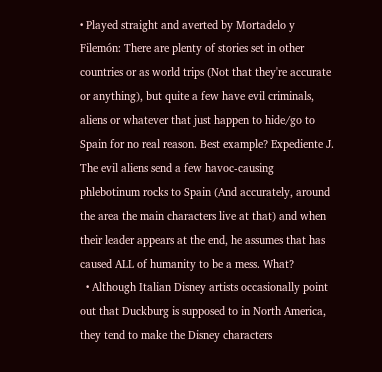• Played straight and averted by Mortadelo y Filemón: There are plenty of stories set in other countries or as world trips (Not that they're accurate or anything), but quite a few have evil criminals, aliens or whatever that just happen to hide/go to Spain for no real reason. Best example? Expediente J. The evil aliens send a few havoc-causing phlebotinum rocks to Spain (And accurately, around the area the main characters live at that) and when their leader appears at the end, he assumes that has caused ALL of humanity to be a mess. What?
  • Although Italian Disney artists occasionally point out that Duckburg is supposed to in North America, they tend to make the Disney characters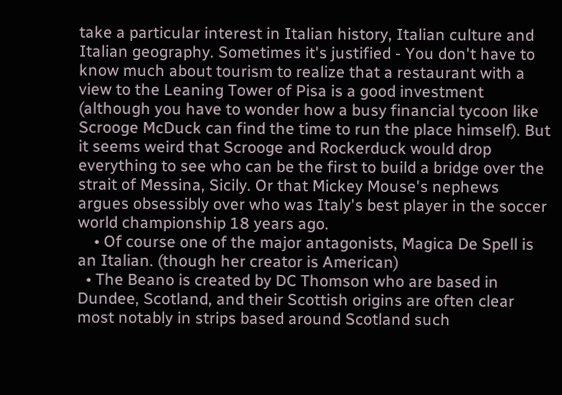take a particular interest in Italian history, Italian culture and Italian geography. Sometimes it's justified - You don't have to know much about tourism to realize that a restaurant with a view to the Leaning Tower of Pisa is a good investment (although you have to wonder how a busy financial tycoon like Scrooge McDuck can find the time to run the place himself). But it seems weird that Scrooge and Rockerduck would drop everything to see who can be the first to build a bridge over the strait of Messina, Sicily. Or that Mickey Mouse's nephews argues obsessibly over who was Italy's best player in the soccer world championship 18 years ago.
    • Of course one of the major antagonists, Magica De Spell is an Italian. (though her creator is American)
  • The Beano is created by DC Thomson who are based in Dundee, Scotland, and their Scottish origins are often clear most notably in strips based around Scotland such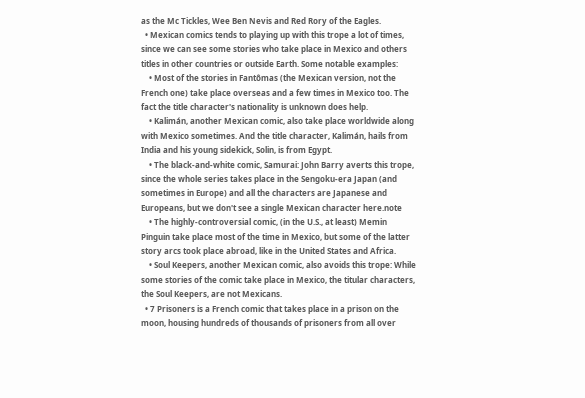as the Mc Tickles, Wee Ben Nevis and Red Rory of the Eagles.
  • Mexican comics tends to playing up with this trope a lot of times, since we can see some stories who take place in Mexico and others titles in other countries or outside Earth. Some notable examples:
    • Most of the stories in Fantômas (the Mexican version, not the French one) take place overseas and a few times in Mexico too. The fact the title character's nationality is unknown does help.
    • Kalimán, another Mexican comic, also take place worldwide along with Mexico sometimes. And the title character, Kalimán, hails from India and his young sidekick, Solin, is from Egypt.
    • The black-and-white comic, Samurai: John Barry averts this trope, since the whole series takes place in the Sengoku-era Japan (and sometimes in Europe) and all the characters are Japanese and Europeans, but we don't see a single Mexican character here.note
    • The highly-controversial comic, (in the U.S., at least) Memin Pinguin take place most of the time in Mexico, but some of the latter story arcs took place abroad, like in the United States and Africa.
    • Soul Keepers, another Mexican comic, also avoids this trope: While some stories of the comic take place in Mexico, the titular characters, the Soul Keepers, are not Mexicans.
  • 7 Prisoners is a French comic that takes place in a prison on the moon, housing hundreds of thousands of prisoners from all over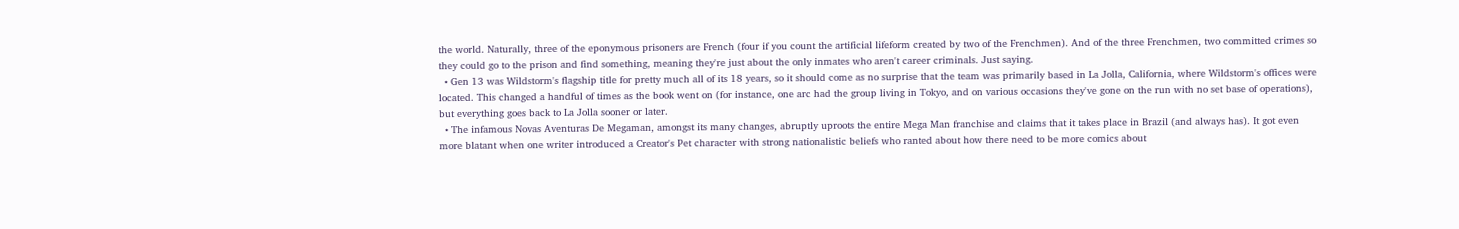the world. Naturally, three of the eponymous prisoners are French (four if you count the artificial lifeform created by two of the Frenchmen). And of the three Frenchmen, two committed crimes so they could go to the prison and find something, meaning they're just about the only inmates who aren't career criminals. Just saying.
  • Gen 13 was Wildstorm's flagship title for pretty much all of its 18 years, so it should come as no surprise that the team was primarily based in La Jolla, California, where Wildstorm's offices were located. This changed a handful of times as the book went on (for instance, one arc had the group living in Tokyo, and on various occasions they've gone on the run with no set base of operations), but everything goes back to La Jolla sooner or later.
  • The infamous Novas Aventuras De Megaman, amongst its many changes, abruptly uproots the entire Mega Man franchise and claims that it takes place in Brazil (and always has). It got even more blatant when one writer introduced a Creator's Pet character with strong nationalistic beliefs who ranted about how there need to be more comics about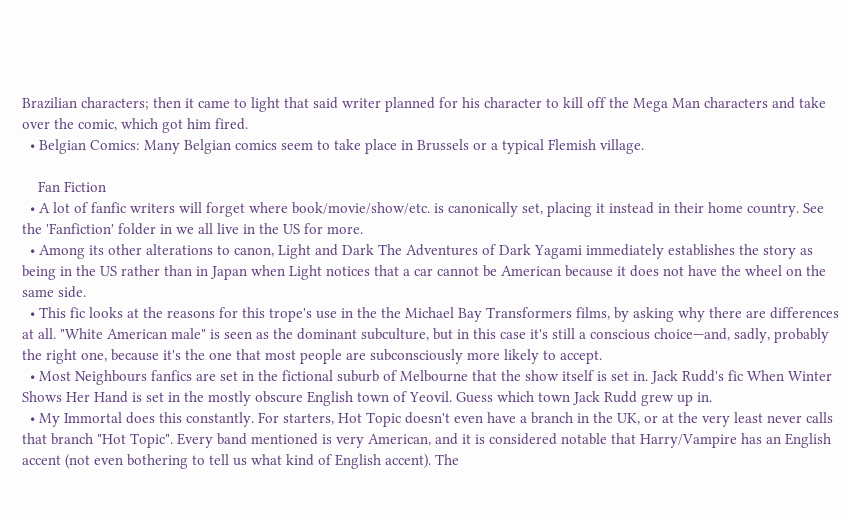Brazilian characters; then it came to light that said writer planned for his character to kill off the Mega Man characters and take over the comic, which got him fired.
  • Belgian Comics: Many Belgian comics seem to take place in Brussels or a typical Flemish village.

    Fan Fiction
  • A lot of fanfic writers will forget where book/movie/show/etc. is canonically set, placing it instead in their home country. See the 'Fanfiction' folder in we all live in the US for more.
  • Among its other alterations to canon, Light and Dark The Adventures of Dark Yagami immediately establishes the story as being in the US rather than in Japan when Light notices that a car cannot be American because it does not have the wheel on the same side.
  • This fic looks at the reasons for this trope's use in the the Michael Bay Transformers films, by asking why there are differences at all. "White American male" is seen as the dominant subculture, but in this case it's still a conscious choice—and, sadly, probably the right one, because it's the one that most people are subconsciously more likely to accept.
  • Most Neighbours fanfics are set in the fictional suburb of Melbourne that the show itself is set in. Jack Rudd's fic When Winter Shows Her Hand is set in the mostly obscure English town of Yeovil. Guess which town Jack Rudd grew up in.
  • My Immortal does this constantly. For starters, Hot Topic doesn't even have a branch in the UK, or at the very least never calls that branch "Hot Topic". Every band mentioned is very American, and it is considered notable that Harry/Vampire has an English accent (not even bothering to tell us what kind of English accent). The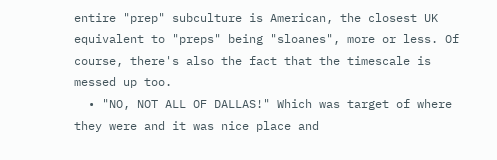entire "prep" subculture is American, the closest UK equivalent to "preps" being "sloanes", more or less. Of course, there's also the fact that the timescale is messed up too.
  • "NO, NOT ALL OF DALLAS!" Which was target of where they were and it was nice place and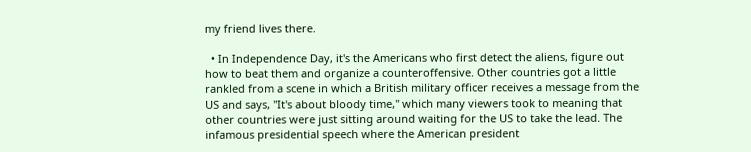my friend lives there.

  • In Independence Day, it's the Americans who first detect the aliens, figure out how to beat them and organize a counteroffensive. Other countries got a little rankled from a scene in which a British military officer receives a message from the US and says, "It's about bloody time," which many viewers took to meaning that other countries were just sitting around waiting for the US to take the lead. The infamous presidential speech where the American president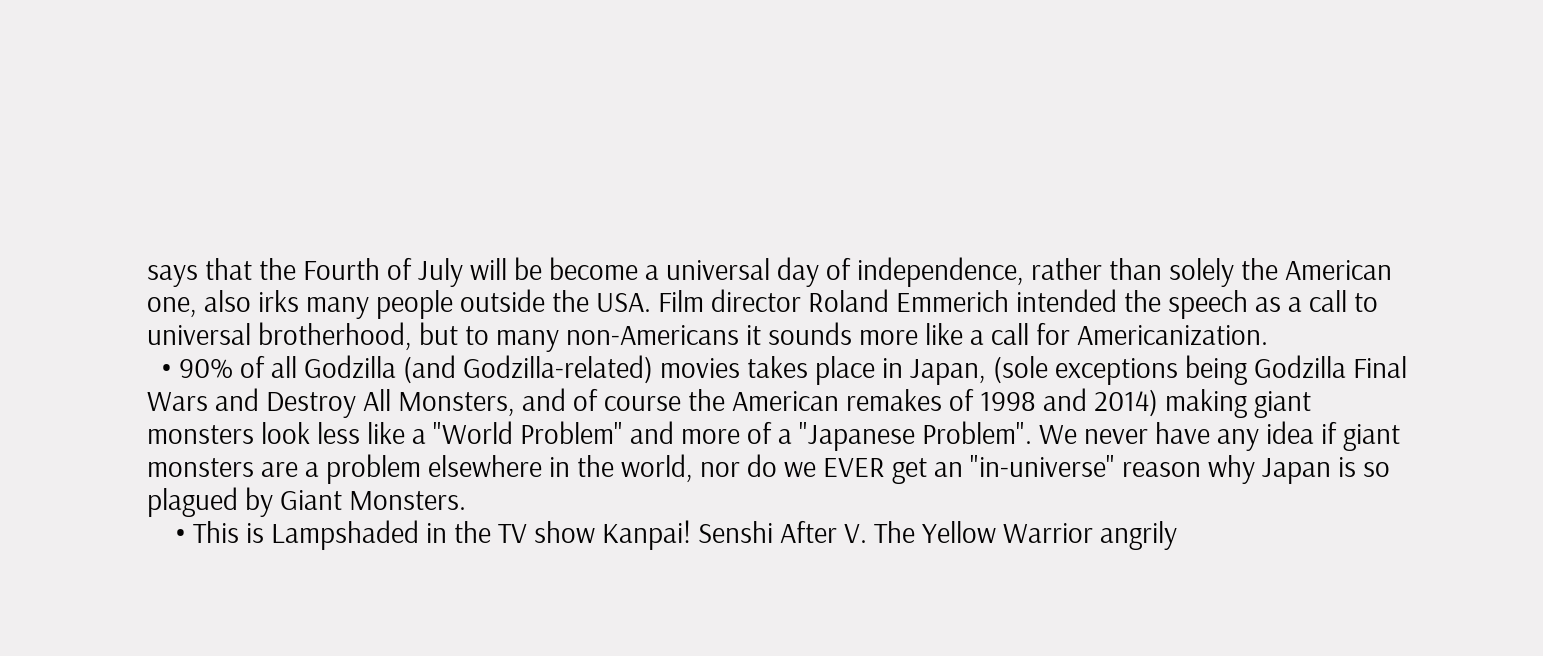says that the Fourth of July will be become a universal day of independence, rather than solely the American one, also irks many people outside the USA. Film director Roland Emmerich intended the speech as a call to universal brotherhood, but to many non-Americans it sounds more like a call for Americanization.
  • 90% of all Godzilla (and Godzilla-related) movies takes place in Japan, (sole exceptions being Godzilla Final Wars and Destroy All Monsters, and of course the American remakes of 1998 and 2014) making giant monsters look less like a "World Problem" and more of a "Japanese Problem". We never have any idea if giant monsters are a problem elsewhere in the world, nor do we EVER get an "in-universe" reason why Japan is so plagued by Giant Monsters.
    • This is Lampshaded in the TV show Kanpai! Senshi After V. The Yellow Warrior angrily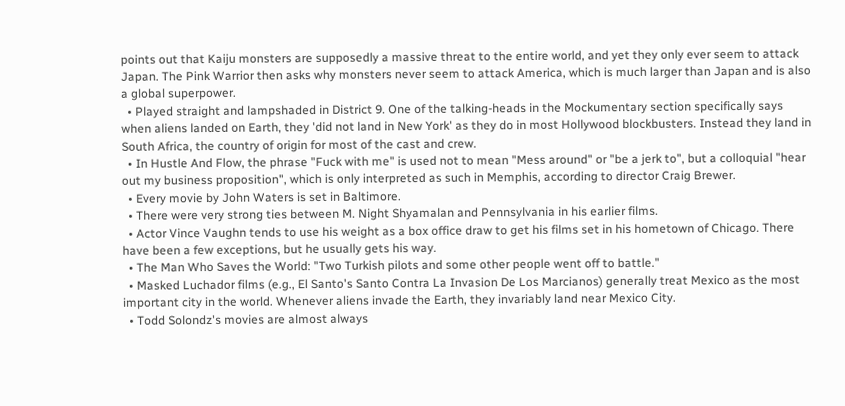points out that Kaiju monsters are supposedly a massive threat to the entire world, and yet they only ever seem to attack Japan. The Pink Warrior then asks why monsters never seem to attack America, which is much larger than Japan and is also a global superpower.
  • Played straight and lampshaded in District 9. One of the talking-heads in the Mockumentary section specifically says when aliens landed on Earth, they 'did not land in New York' as they do in most Hollywood blockbusters. Instead they land in South Africa, the country of origin for most of the cast and crew.
  • In Hustle And Flow, the phrase "Fuck with me" is used not to mean "Mess around" or "be a jerk to", but a colloquial "hear out my business proposition", which is only interpreted as such in Memphis, according to director Craig Brewer.
  • Every movie by John Waters is set in Baltimore.
  • There were very strong ties between M. Night Shyamalan and Pennsylvania in his earlier films.
  • Actor Vince Vaughn tends to use his weight as a box office draw to get his films set in his hometown of Chicago. There have been a few exceptions, but he usually gets his way.
  • The Man Who Saves the World: "Two Turkish pilots and some other people went off to battle."
  • Masked Luchador films (e.g., El Santo's Santo Contra La Invasion De Los Marcianos) generally treat Mexico as the most important city in the world. Whenever aliens invade the Earth, they invariably land near Mexico City.
  • Todd Solondz's movies are almost always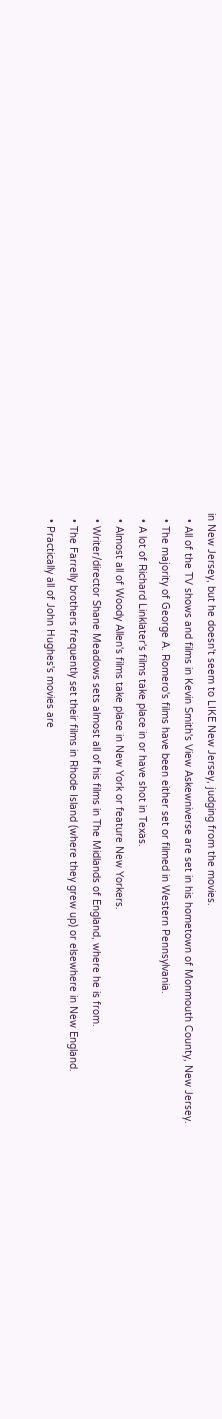in New Jersey, but he doesn't seem to LIKE New Jersey, judging from the movies.
  • All of the TV shows and films in Kevin Smith's View Askewniverse are set in his hometown of Monmouth County, New Jersey.
  • The majority of George A. Romero's films have been either set or filmed in Western Pennsylvania.
  • A lot of Richard Linklater's films take place in or have shot in Texas.
  • Almost all of Woody Allen's films take place in New York or feature New Yorkers.
  • Writer/director Shane Meadows sets almost all of his films in The Midlands of England, where he is from.
  • The Farrelly brothers frequently set their films in Rhode Island (where they grew up) or elsewhere in New England.
  • Practically all of John Hughes's movies are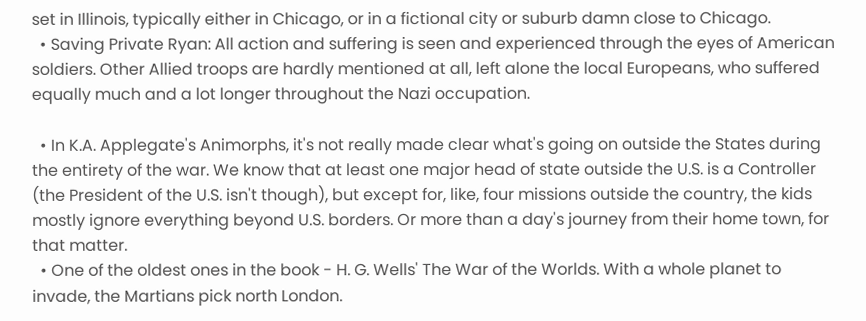set in Illinois, typically either in Chicago, or in a fictional city or suburb damn close to Chicago.
  • Saving Private Ryan: All action and suffering is seen and experienced through the eyes of American soldiers. Other Allied troops are hardly mentioned at all, left alone the local Europeans, who suffered equally much and a lot longer throughout the Nazi occupation.

  • In K.A. Applegate's Animorphs, it's not really made clear what's going on outside the States during the entirety of the war. We know that at least one major head of state outside the U.S. is a Controller (the President of the U.S. isn't though), but except for, like, four missions outside the country, the kids mostly ignore everything beyond U.S. borders. Or more than a day's journey from their home town, for that matter.
  • One of the oldest ones in the book - H. G. Wells' The War of the Worlds. With a whole planet to invade, the Martians pick north London.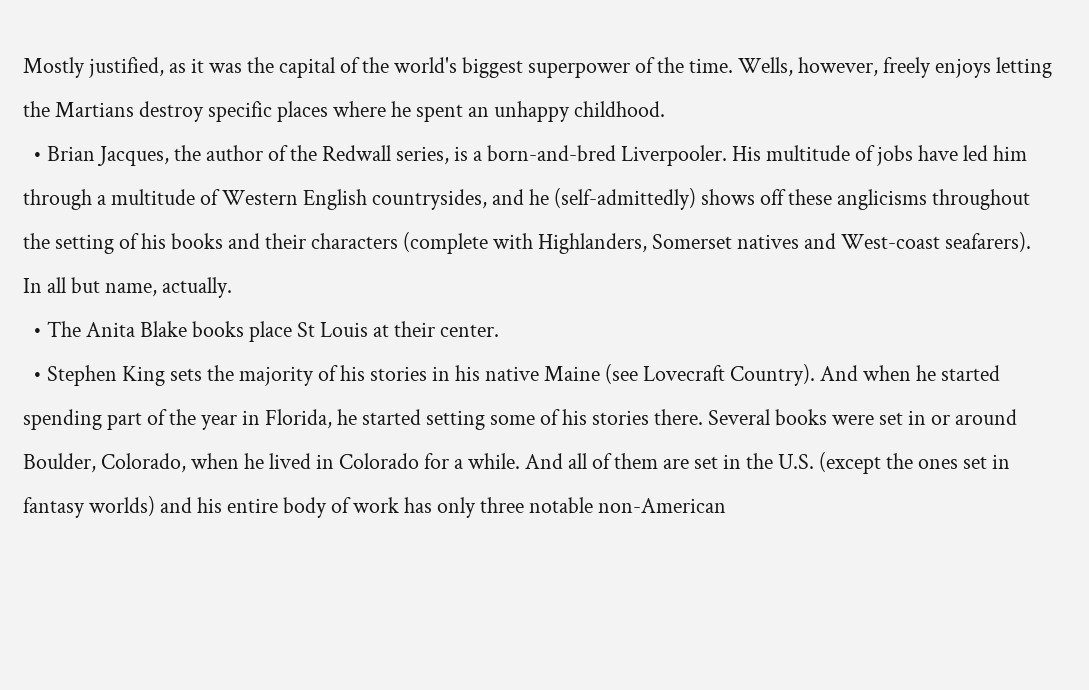Mostly justified, as it was the capital of the world's biggest superpower of the time. Wells, however, freely enjoys letting the Martians destroy specific places where he spent an unhappy childhood.
  • Brian Jacques, the author of the Redwall series, is a born-and-bred Liverpooler. His multitude of jobs have led him through a multitude of Western English countrysides, and he (self-admittedly) shows off these anglicisms throughout the setting of his books and their characters (complete with Highlanders, Somerset natives and West-coast seafarers). In all but name, actually.
  • The Anita Blake books place St Louis at their center.
  • Stephen King sets the majority of his stories in his native Maine (see Lovecraft Country). And when he started spending part of the year in Florida, he started setting some of his stories there. Several books were set in or around Boulder, Colorado, when he lived in Colorado for a while. And all of them are set in the U.S. (except the ones set in fantasy worlds) and his entire body of work has only three notable non-American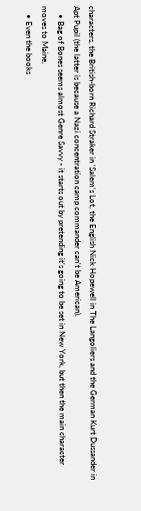characters, the British-born Richard Straker in 'Salem's Lot, the English Nick Hopewell in The Langoliers and the German Kurt Dussander in Apt Pupil (the latter is because a Nazi concentration camp commander can't be American).
    • Bag of Bones seems almost Genre Savvy - it starts out by pretending it's going to be set in New York, but then the main character moves to Maine.
    • Even the books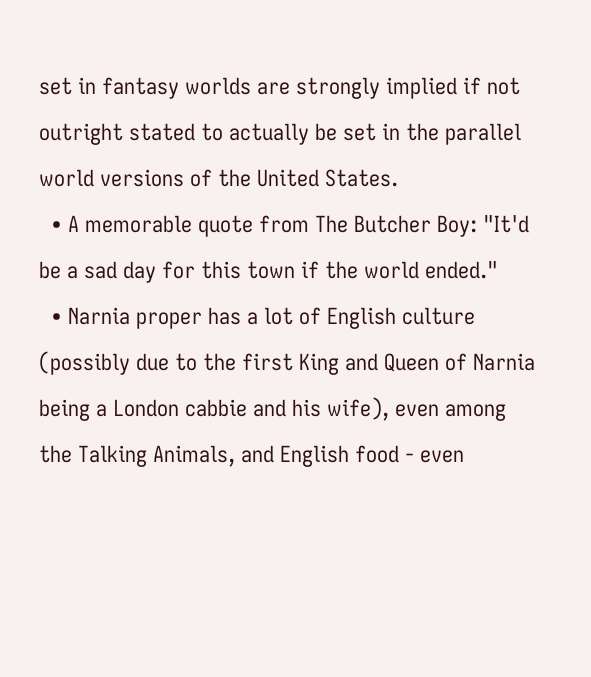set in fantasy worlds are strongly implied if not outright stated to actually be set in the parallel world versions of the United States.
  • A memorable quote from The Butcher Boy: "It'd be a sad day for this town if the world ended."
  • Narnia proper has a lot of English culture (possibly due to the first King and Queen of Narnia being a London cabbie and his wife), even among the Talking Animals, and English food - even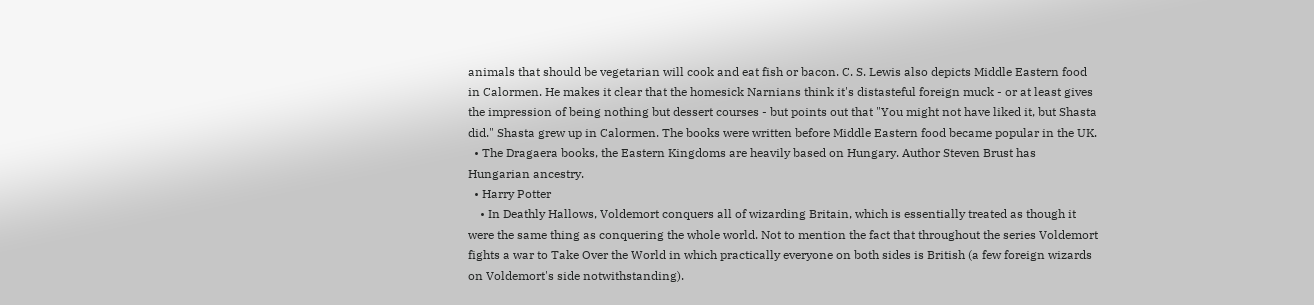animals that should be vegetarian will cook and eat fish or bacon. C. S. Lewis also depicts Middle Eastern food in Calormen. He makes it clear that the homesick Narnians think it's distasteful foreign muck - or at least gives the impression of being nothing but dessert courses - but points out that "You might not have liked it, but Shasta did." Shasta grew up in Calormen. The books were written before Middle Eastern food became popular in the UK.
  • The Dragaera books, the Eastern Kingdoms are heavily based on Hungary. Author Steven Brust has Hungarian ancestry.
  • Harry Potter
    • In Deathly Hallows, Voldemort conquers all of wizarding Britain, which is essentially treated as though it were the same thing as conquering the whole world. Not to mention the fact that throughout the series Voldemort fights a war to Take Over the World in which practically everyone on both sides is British (a few foreign wizards on Voldemort's side notwithstanding).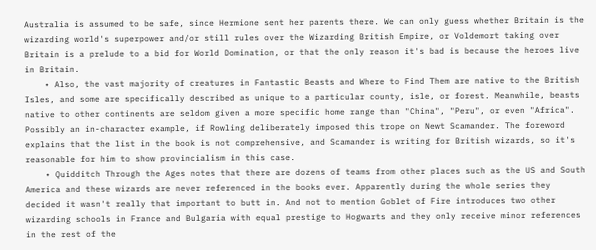Australia is assumed to be safe, since Hermione sent her parents there. We can only guess whether Britain is the wizarding world's superpower and/or still rules over the Wizarding British Empire, or Voldemort taking over Britain is a prelude to a bid for World Domination, or that the only reason it's bad is because the heroes live in Britain.
    • Also, the vast majority of creatures in Fantastic Beasts and Where to Find Them are native to the British Isles, and some are specifically described as unique to a particular county, isle, or forest. Meanwhile, beasts native to other continents are seldom given a more specific home range than "China", "Peru", or even "Africa". Possibly an in-character example, if Rowling deliberately imposed this trope on Newt Scamander. The foreword explains that the list in the book is not comprehensive, and Scamander is writing for British wizards, so it's reasonable for him to show provincialism in this case.
    • Quidditch Through the Ages notes that there are dozens of teams from other places such as the US and South America and these wizards are never referenced in the books ever. Apparently during the whole series they decided it wasn't really that important to butt in. And not to mention Goblet of Fire introduces two other wizarding schools in France and Bulgaria with equal prestige to Hogwarts and they only receive minor references in the rest of the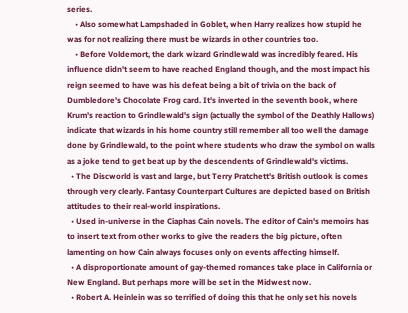series.
    • Also somewhat Lampshaded in Goblet, when Harry realizes how stupid he was for not realizing there must be wizards in other countries too.
    • Before Voldemort, the dark wizard Grindlewald was incredibly feared. His influence didn't seem to have reached England though, and the most impact his reign seemed to have was his defeat being a bit of trivia on the back of Dumbledore's Chocolate Frog card. It's inverted in the seventh book, where Krum's reaction to Grindlewald's sign (actually the symbol of the Deathly Hallows) indicate that wizards in his home country still remember all too well the damage done by Grindlewald, to the point where students who draw the symbol on walls as a joke tend to get beat up by the descendents of Grindlewald's victims.
  • The Discworld is vast and large, but Terry Pratchett's British outlook is comes through very clearly. Fantasy Counterpart Cultures are depicted based on British attitudes to their real-world inspirations.
  • Used in-universe in the Ciaphas Cain novels. The editor of Cain's memoirs has to insert text from other works to give the readers the big picture, often lamenting on how Cain always focuses only on events affecting himself.
  • A disproportionate amount of gay-themed romances take place in California or New England. But perhaps more will be set in the Midwest now.
  • Robert A. Heinlein was so terrified of doing this that he only set his novels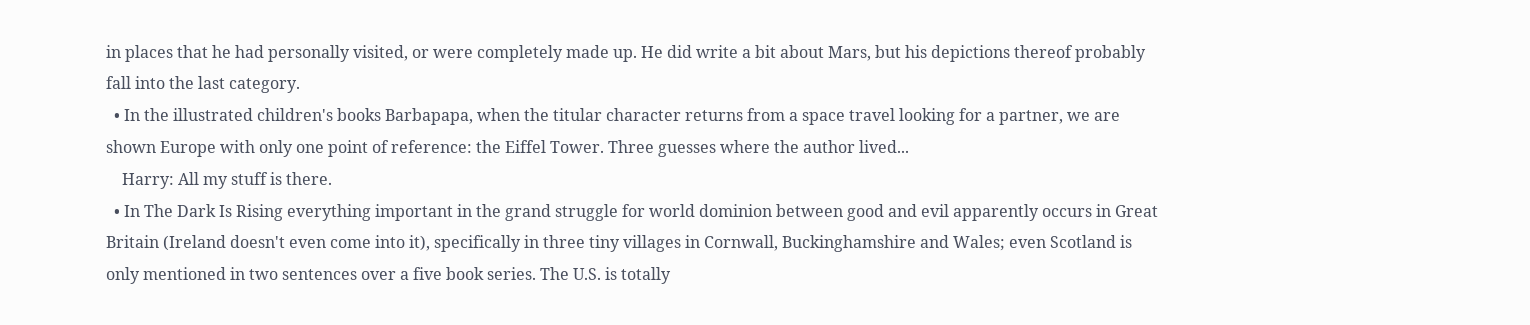in places that he had personally visited, or were completely made up. He did write a bit about Mars, but his depictions thereof probably fall into the last category.
  • In the illustrated children's books Barbapapa, when the titular character returns from a space travel looking for a partner, we are shown Europe with only one point of reference: the Eiffel Tower. Three guesses where the author lived...
    Harry: All my stuff is there.
  • In The Dark Is Rising everything important in the grand struggle for world dominion between good and evil apparently occurs in Great Britain (Ireland doesn't even come into it), specifically in three tiny villages in Cornwall, Buckinghamshire and Wales; even Scotland is only mentioned in two sentences over a five book series. The U.S. is totally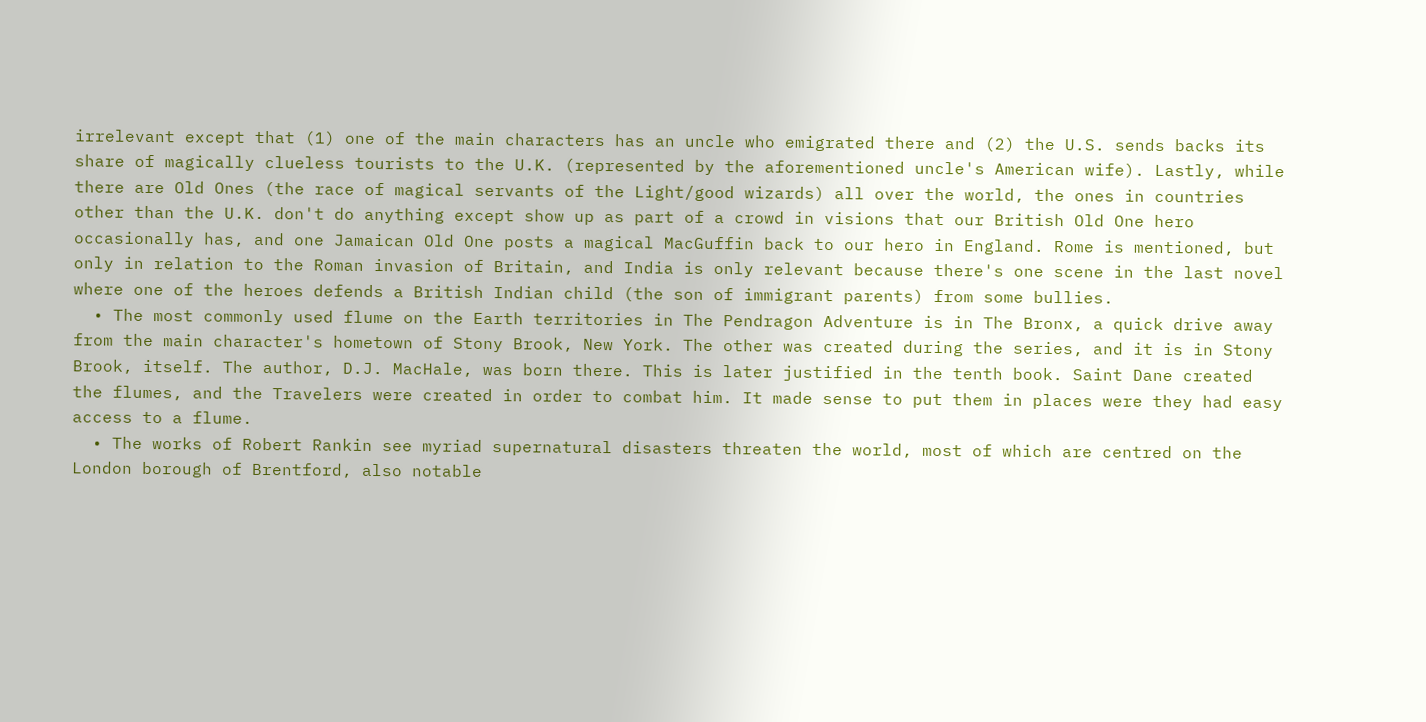irrelevant except that (1) one of the main characters has an uncle who emigrated there and (2) the U.S. sends backs its share of magically clueless tourists to the U.K. (represented by the aforementioned uncle's American wife). Lastly, while there are Old Ones (the race of magical servants of the Light/good wizards) all over the world, the ones in countries other than the U.K. don't do anything except show up as part of a crowd in visions that our British Old One hero occasionally has, and one Jamaican Old One posts a magical MacGuffin back to our hero in England. Rome is mentioned, but only in relation to the Roman invasion of Britain, and India is only relevant because there's one scene in the last novel where one of the heroes defends a British Indian child (the son of immigrant parents) from some bullies.
  • The most commonly used flume on the Earth territories in The Pendragon Adventure is in The Bronx, a quick drive away from the main character's hometown of Stony Brook, New York. The other was created during the series, and it is in Stony Brook, itself. The author, D.J. MacHale, was born there. This is later justified in the tenth book. Saint Dane created the flumes, and the Travelers were created in order to combat him. It made sense to put them in places were they had easy access to a flume.
  • The works of Robert Rankin see myriad supernatural disasters threaten the world, most of which are centred on the London borough of Brentford, also notable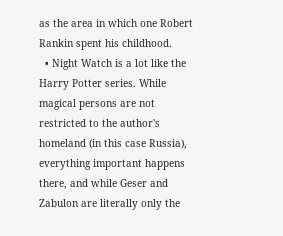as the area in which one Robert Rankin spent his childhood.
  • Night Watch is a lot like the Harry Potter series. While magical persons are not restricted to the author's homeland (in this case Russia), everything important happens there, and while Geser and Zabulon are literally only the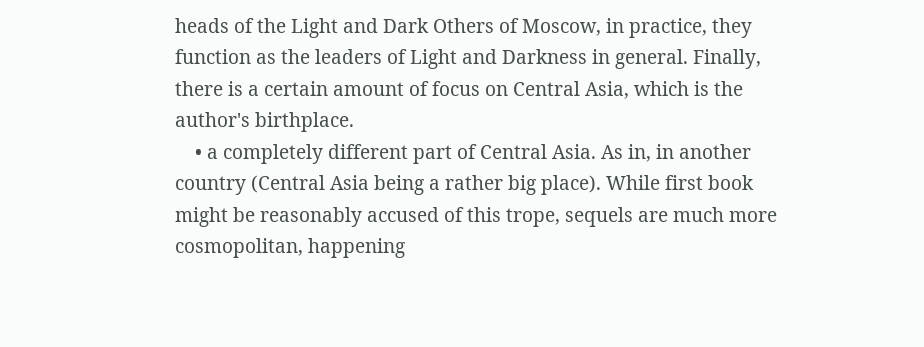heads of the Light and Dark Others of Moscow, in practice, they function as the leaders of Light and Darkness in general. Finally, there is a certain amount of focus on Central Asia, which is the author's birthplace.
    • a completely different part of Central Asia. As in, in another country (Central Asia being a rather big place). While first book might be reasonably accused of this trope, sequels are much more cosmopolitan, happening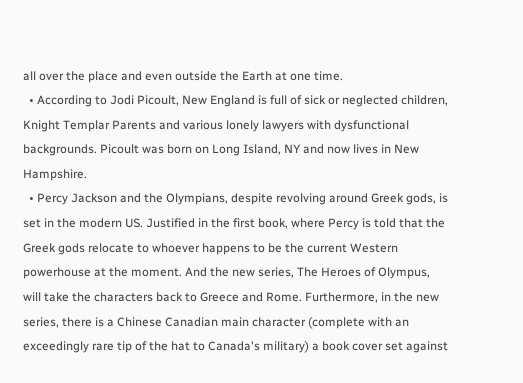all over the place and even outside the Earth at one time.
  • According to Jodi Picoult, New England is full of sick or neglected children, Knight Templar Parents and various lonely lawyers with dysfunctional backgrounds. Picoult was born on Long Island, NY and now lives in New Hampshire.
  • Percy Jackson and the Olympians, despite revolving around Greek gods, is set in the modern US. Justified in the first book, where Percy is told that the Greek gods relocate to whoever happens to be the current Western powerhouse at the moment. And the new series, The Heroes of Olympus, will take the characters back to Greece and Rome. Furthermore, in the new series, there is a Chinese Canadian main character (complete with an exceedingly rare tip of the hat to Canada's military) a book cover set against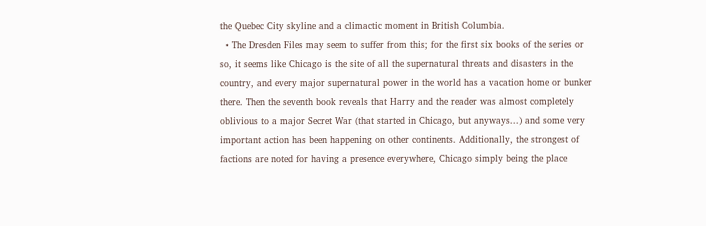the Quebec City skyline and a climactic moment in British Columbia.
  • The Dresden Files may seem to suffer from this; for the first six books of the series or so, it seems like Chicago is the site of all the supernatural threats and disasters in the country, and every major supernatural power in the world has a vacation home or bunker there. Then the seventh book reveals that Harry and the reader was almost completely oblivious to a major Secret War (that started in Chicago, but anyways...) and some very important action has been happening on other continents. Additionally, the strongest of factions are noted for having a presence everywhere, Chicago simply being the place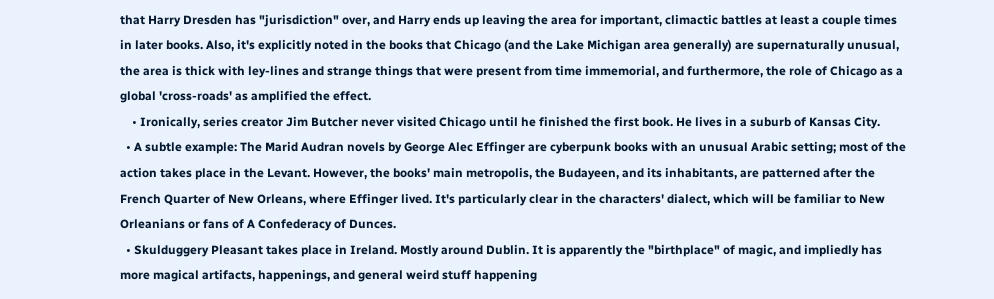that Harry Dresden has "jurisdiction" over, and Harry ends up leaving the area for important, climactic battles at least a couple times in later books. Also, it's explicitly noted in the books that Chicago (and the Lake Michigan area generally) are supernaturally unusual, the area is thick with ley-lines and strange things that were present from time immemorial, and furthermore, the role of Chicago as a global 'cross-roads' as amplified the effect.
    • Ironically, series creator Jim Butcher never visited Chicago until he finished the first book. He lives in a suburb of Kansas City.
  • A subtle example: The Marid Audran novels by George Alec Effinger are cyberpunk books with an unusual Arabic setting; most of the action takes place in the Levant. However, the books' main metropolis, the Budayeen, and its inhabitants, are patterned after the French Quarter of New Orleans, where Effinger lived. It's particularly clear in the characters' dialect, which will be familiar to New Orleanians or fans of A Confederacy of Dunces.
  • Skulduggery Pleasant takes place in Ireland. Mostly around Dublin. It is apparently the "birthplace" of magic, and impliedly has more magical artifacts, happenings, and general weird stuff happening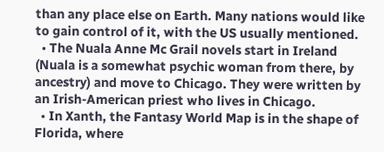than any place else on Earth. Many nations would like to gain control of it, with the US usually mentioned.
  • The Nuala Anne Mc Grail novels start in Ireland (Nuala is a somewhat psychic woman from there, by ancestry) and move to Chicago. They were written by an Irish-American priest who lives in Chicago.
  • In Xanth, the Fantasy World Map is in the shape of Florida, where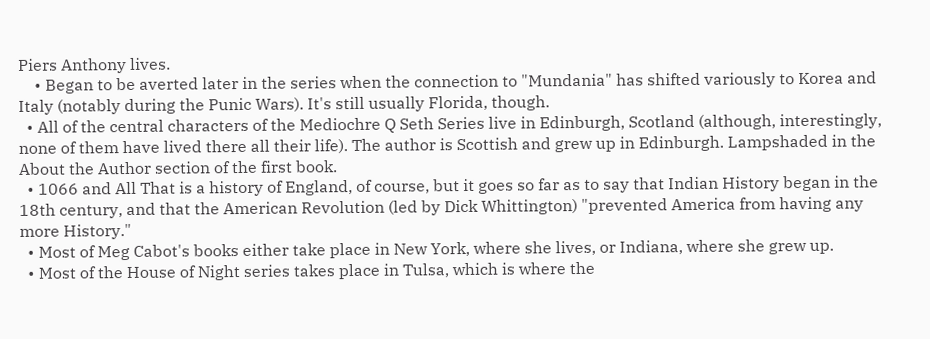Piers Anthony lives.
    • Began to be averted later in the series when the connection to "Mundania" has shifted variously to Korea and Italy (notably during the Punic Wars). It's still usually Florida, though.
  • All of the central characters of the Mediochre Q Seth Series live in Edinburgh, Scotland (although, interestingly, none of them have lived there all their life). The author is Scottish and grew up in Edinburgh. Lampshaded in the About the Author section of the first book.
  • 1066 and All That is a history of England, of course, but it goes so far as to say that Indian History began in the 18th century, and that the American Revolution (led by Dick Whittington) "prevented America from having any more History."
  • Most of Meg Cabot's books either take place in New York, where she lives, or Indiana, where she grew up.
  • Most of the House of Night series takes place in Tulsa, which is where the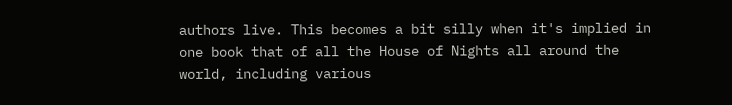authors live. This becomes a bit silly when it's implied in one book that of all the House of Nights all around the world, including various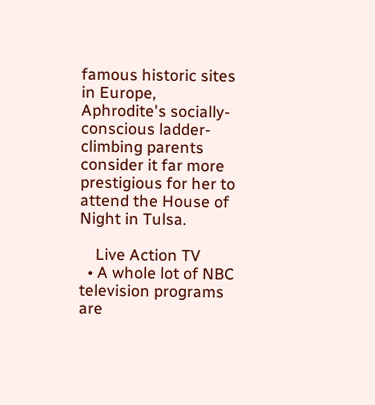famous historic sites in Europe, Aphrodite's socially-conscious ladder-climbing parents consider it far more prestigious for her to attend the House of Night in Tulsa.

    Live Action TV
  • A whole lot of NBC television programs are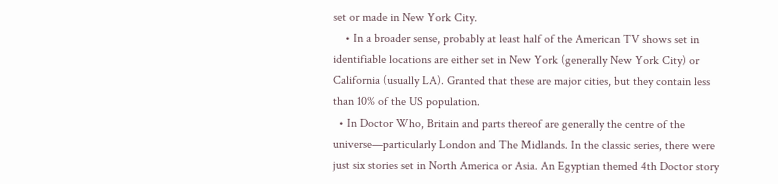set or made in New York City.
    • In a broader sense, probably at least half of the American TV shows set in identifiable locations are either set in New York (generally New York City) or California (usually LA). Granted that these are major cities, but they contain less than 10% of the US population.
  • In Doctor Who, Britain and parts thereof are generally the centre of the universe—particularly London and The Midlands. In the classic series, there were just six stories set in North America or Asia. An Egyptian themed 4th Doctor story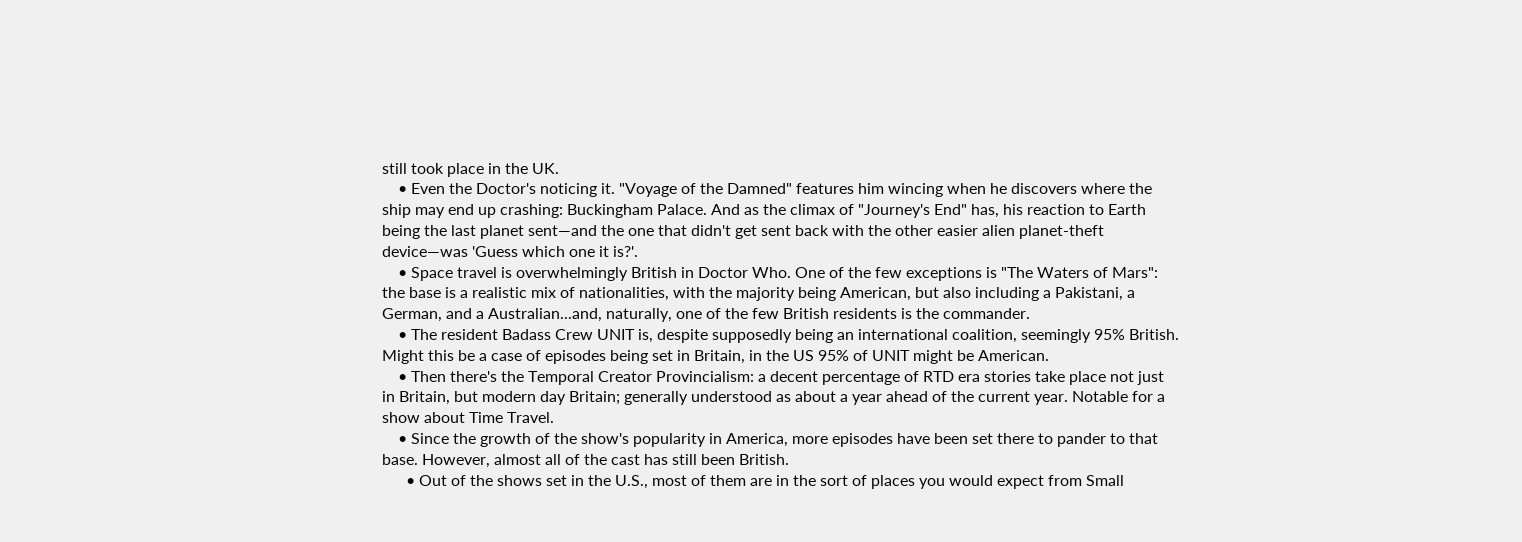still took place in the UK.
    • Even the Doctor's noticing it. "Voyage of the Damned" features him wincing when he discovers where the ship may end up crashing: Buckingham Palace. And as the climax of "Journey's End" has, his reaction to Earth being the last planet sent—and the one that didn't get sent back with the other easier alien planet-theft device—was 'Guess which one it is?'.
    • Space travel is overwhelmingly British in Doctor Who. One of the few exceptions is "The Waters of Mars": the base is a realistic mix of nationalities, with the majority being American, but also including a Pakistani, a German, and a Australian...and, naturally, one of the few British residents is the commander.
    • The resident Badass Crew UNIT is, despite supposedly being an international coalition, seemingly 95% British. Might this be a case of episodes being set in Britain, in the US 95% of UNIT might be American.
    • Then there's the Temporal Creator Provincialism: a decent percentage of RTD era stories take place not just in Britain, but modern day Britain; generally understood as about a year ahead of the current year. Notable for a show about Time Travel.
    • Since the growth of the show's popularity in America, more episodes have been set there to pander to that base. However, almost all of the cast has still been British.
      • Out of the shows set in the U.S., most of them are in the sort of places you would expect from Small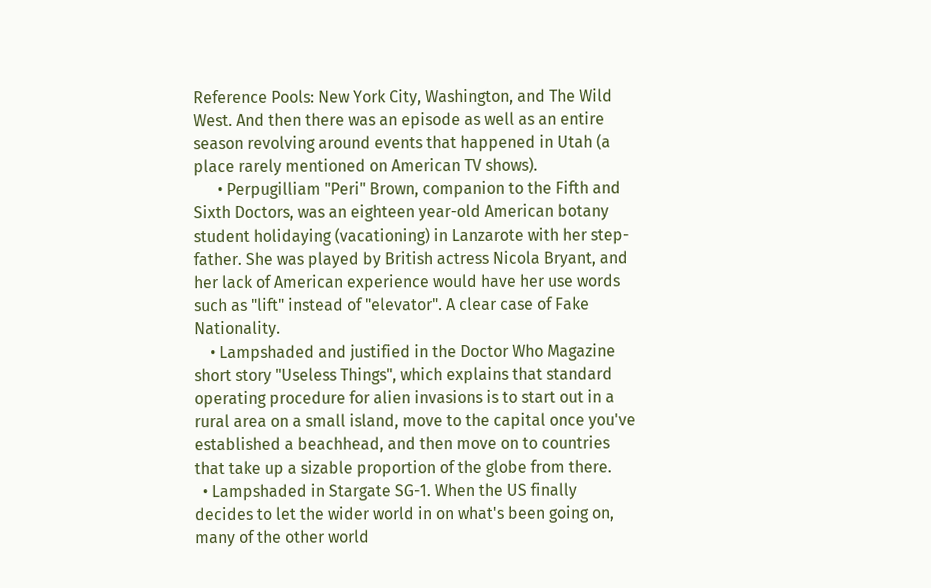Reference Pools: New York City, Washington, and The Wild West. And then there was an episode as well as an entire season revolving around events that happened in Utah (a place rarely mentioned on American TV shows).
      • Perpugilliam "Peri" Brown, companion to the Fifth and Sixth Doctors, was an eighteen year-old American botany student holidaying (vacationing) in Lanzarote with her step-father. She was played by British actress Nicola Bryant, and her lack of American experience would have her use words such as "lift" instead of "elevator". A clear case of Fake Nationality.
    • Lampshaded and justified in the Doctor Who Magazine short story "Useless Things", which explains that standard operating procedure for alien invasions is to start out in a rural area on a small island, move to the capital once you've established a beachhead, and then move on to countries that take up a sizable proportion of the globe from there.
  • Lampshaded in Stargate SG-1. When the US finally decides to let the wider world in on what's been going on, many of the other world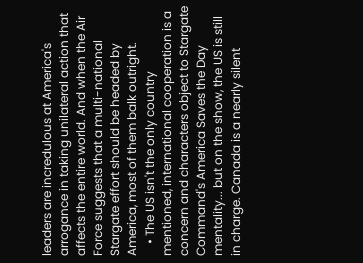leaders are incredulous at America's arrogance in taking unilateral action that affects the entire world. And when the Air Force suggests that a multi-national Stargate effort should be headed by America, most of them balk outright.
    • The US isn't the only country mentioned, international cooperation is a concern and characters object to Stargate Command's America Saves the Day mentality... but on the show, the US is still in charge. Canada is a nearly silent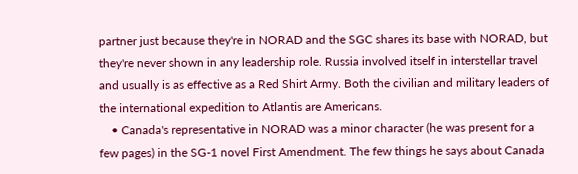partner just because they're in NORAD and the SGC shares its base with NORAD, but they're never shown in any leadership role. Russia involved itself in interstellar travel and usually is as effective as a Red Shirt Army. Both the civilian and military leaders of the international expedition to Atlantis are Americans.
    • Canada's representative in NORAD was a minor character (he was present for a few pages) in the SG-1 novel First Amendment. The few things he says about Canada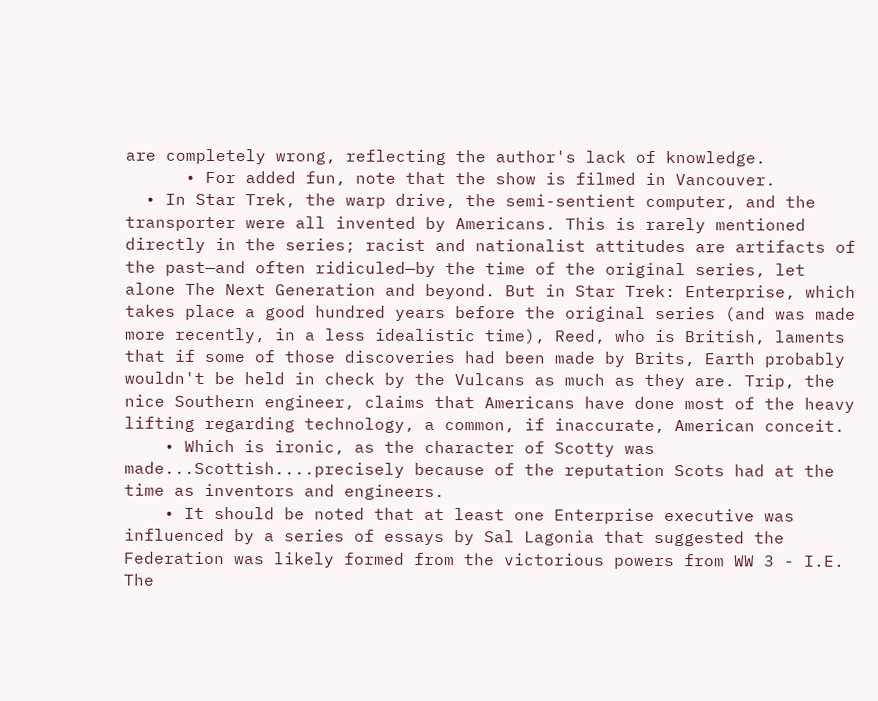are completely wrong, reflecting the author's lack of knowledge.
      • For added fun, note that the show is filmed in Vancouver.
  • In Star Trek, the warp drive, the semi-sentient computer, and the transporter were all invented by Americans. This is rarely mentioned directly in the series; racist and nationalist attitudes are artifacts of the past—and often ridiculed—by the time of the original series, let alone The Next Generation and beyond. But in Star Trek: Enterprise, which takes place a good hundred years before the original series (and was made more recently, in a less idealistic time), Reed, who is British, laments that if some of those discoveries had been made by Brits, Earth probably wouldn't be held in check by the Vulcans as much as they are. Trip, the nice Southern engineer, claims that Americans have done most of the heavy lifting regarding technology, a common, if inaccurate, American conceit.
    • Which is ironic, as the character of Scotty was made...Scottish....precisely because of the reputation Scots had at the time as inventors and engineers.
    • It should be noted that at least one Enterprise executive was influenced by a series of essays by Sal Lagonia that suggested the Federation was likely formed from the victorious powers from WW 3 - I.E. The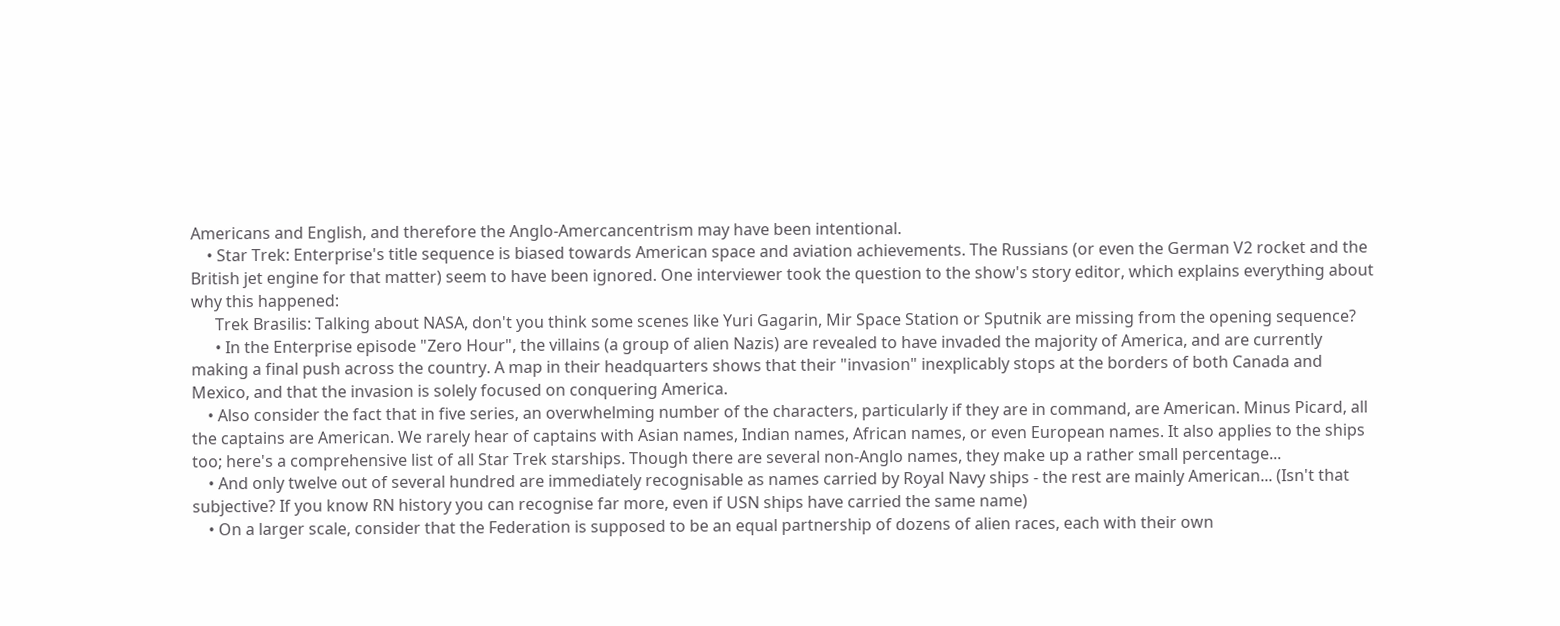Americans and English, and therefore the Anglo-Amercancentrism may have been intentional.
    • Star Trek: Enterprise's title sequence is biased towards American space and aviation achievements. The Russians (or even the German V2 rocket and the British jet engine for that matter) seem to have been ignored. One interviewer took the question to the show's story editor, which explains everything about why this happened:
      Trek Brasilis: Talking about NASA, don't you think some scenes like Yuri Gagarin, Mir Space Station or Sputnik are missing from the opening sequence?
      • In the Enterprise episode "Zero Hour", the villains (a group of alien Nazis) are revealed to have invaded the majority of America, and are currently making a final push across the country. A map in their headquarters shows that their "invasion" inexplicably stops at the borders of both Canada and Mexico, and that the invasion is solely focused on conquering America.
    • Also consider the fact that in five series, an overwhelming number of the characters, particularly if they are in command, are American. Minus Picard, all the captains are American. We rarely hear of captains with Asian names, Indian names, African names, or even European names. It also applies to the ships too; here's a comprehensive list of all Star Trek starships. Though there are several non-Anglo names, they make up a rather small percentage...
    • And only twelve out of several hundred are immediately recognisable as names carried by Royal Navy ships - the rest are mainly American... (Isn't that subjective? If you know RN history you can recognise far more, even if USN ships have carried the same name)
    • On a larger scale, consider that the Federation is supposed to be an equal partnership of dozens of alien races, each with their own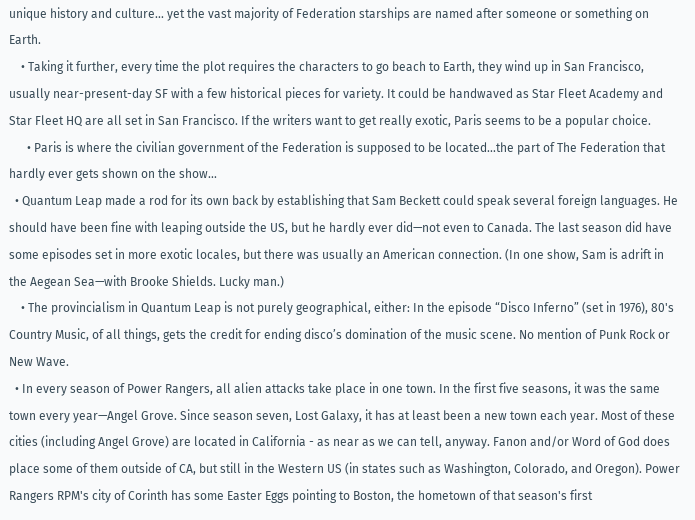unique history and culture... yet the vast majority of Federation starships are named after someone or something on Earth.
    • Taking it further, every time the plot requires the characters to go beach to Earth, they wind up in San Francisco, usually near-present-day SF with a few historical pieces for variety. It could be handwaved as Star Fleet Academy and Star Fleet HQ are all set in San Francisco. If the writers want to get really exotic, Paris seems to be a popular choice.
      • Paris is where the civilian government of the Federation is supposed to be located...the part of The Federation that hardly ever gets shown on the show...
  • Quantum Leap made a rod for its own back by establishing that Sam Beckett could speak several foreign languages. He should have been fine with leaping outside the US, but he hardly ever did—not even to Canada. The last season did have some episodes set in more exotic locales, but there was usually an American connection. (In one show, Sam is adrift in the Aegean Sea—with Brooke Shields. Lucky man.)
    • The provincialism in Quantum Leap is not purely geographical, either: In the episode “Disco Inferno” (set in 1976), 80's Country Music, of all things, gets the credit for ending disco’s domination of the music scene. No mention of Punk Rock or New Wave.
  • In every season of Power Rangers, all alien attacks take place in one town. In the first five seasons, it was the same town every year—Angel Grove. Since season seven, Lost Galaxy, it has at least been a new town each year. Most of these cities (including Angel Grove) are located in California - as near as we can tell, anyway. Fanon and/or Word of God does place some of them outside of CA, but still in the Western US (in states such as Washington, Colorado, and Oregon). Power Rangers RPM's city of Corinth has some Easter Eggs pointing to Boston, the hometown of that season's first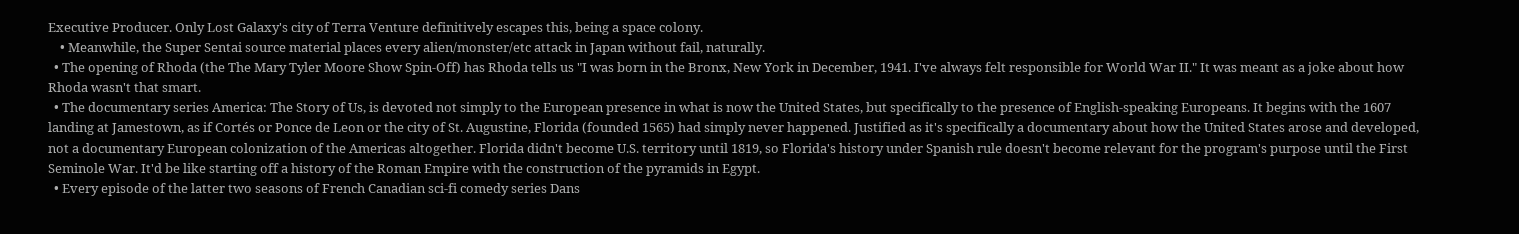Executive Producer. Only Lost Galaxy's city of Terra Venture definitively escapes this, being a space colony.
    • Meanwhile, the Super Sentai source material places every alien/monster/etc attack in Japan without fail, naturally.
  • The opening of Rhoda (the The Mary Tyler Moore Show Spin-Off) has Rhoda tells us "I was born in the Bronx, New York in December, 1941. I've always felt responsible for World War II." It was meant as a joke about how Rhoda wasn't that smart.
  • The documentary series America: The Story of Us, is devoted not simply to the European presence in what is now the United States, but specifically to the presence of English-speaking Europeans. It begins with the 1607 landing at Jamestown, as if Cortés or Ponce de Leon or the city of St. Augustine, Florida (founded 1565) had simply never happened. Justified as it's specifically a documentary about how the United States arose and developed, not a documentary European colonization of the Americas altogether. Florida didn't become U.S. territory until 1819, so Florida's history under Spanish rule doesn't become relevant for the program's purpose until the First Seminole War. It'd be like starting off a history of the Roman Empire with the construction of the pyramids in Egypt.
  • Every episode of the latter two seasons of French Canadian sci-fi comedy series Dans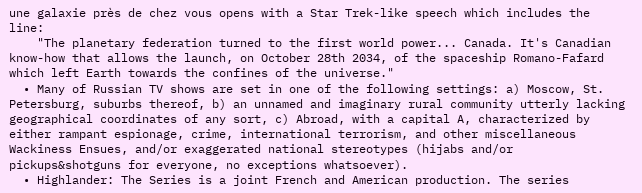une galaxie près de chez vous opens with a Star Trek-like speech which includes the line:
    "The planetary federation turned to the first world power... Canada. It's Canadian know-how that allows the launch, on October 28th 2034, of the spaceship Romano-Fafard which left Earth towards the confines of the universe."
  • Many of Russian TV shows are set in one of the following settings: a) Moscow, St. Petersburg, suburbs thereof, b) an unnamed and imaginary rural community utterly lacking geographical coordinates of any sort, c) Abroad, with a capital A, characterized by either rampant espionage, crime, international terrorism, and other miscellaneous Wackiness Ensues, and/or exaggerated national stereotypes (hijabs and/or pickups&shotguns for everyone, no exceptions whatsoever).
  • Highlander: The Series is a joint French and American production. The series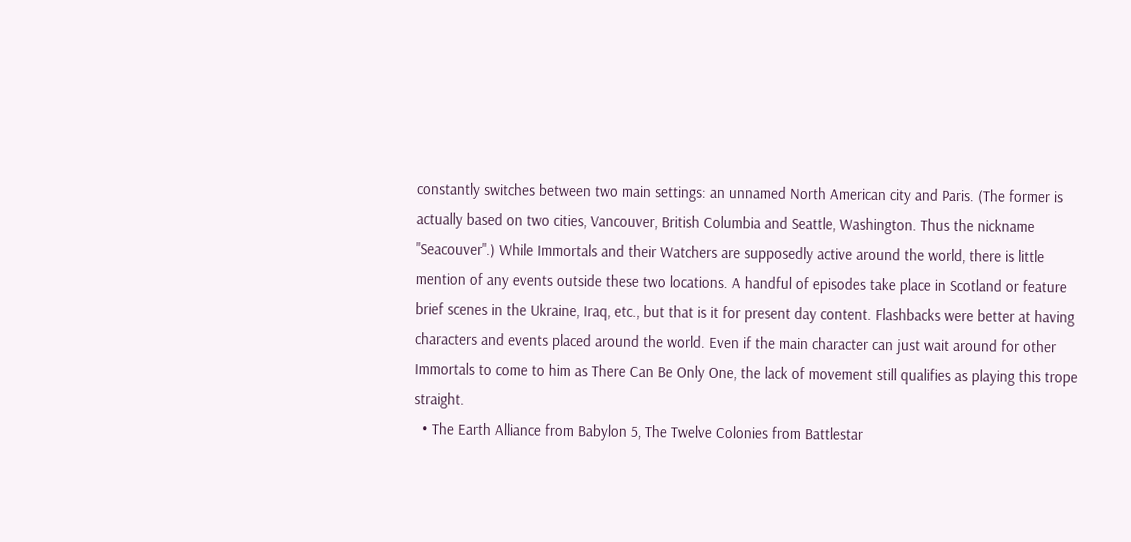constantly switches between two main settings: an unnamed North American city and Paris. (The former is actually based on two cities, Vancouver, British Columbia and Seattle, Washington. Thus the nickname "Seacouver".) While Immortals and their Watchers are supposedly active around the world, there is little mention of any events outside these two locations. A handful of episodes take place in Scotland or feature brief scenes in the Ukraine, Iraq, etc., but that is it for present day content. Flashbacks were better at having characters and events placed around the world. Even if the main character can just wait around for other Immortals to come to him as There Can Be Only One, the lack of movement still qualifies as playing this trope straight.
  • The Earth Alliance from Babylon 5, The Twelve Colonies from Battlestar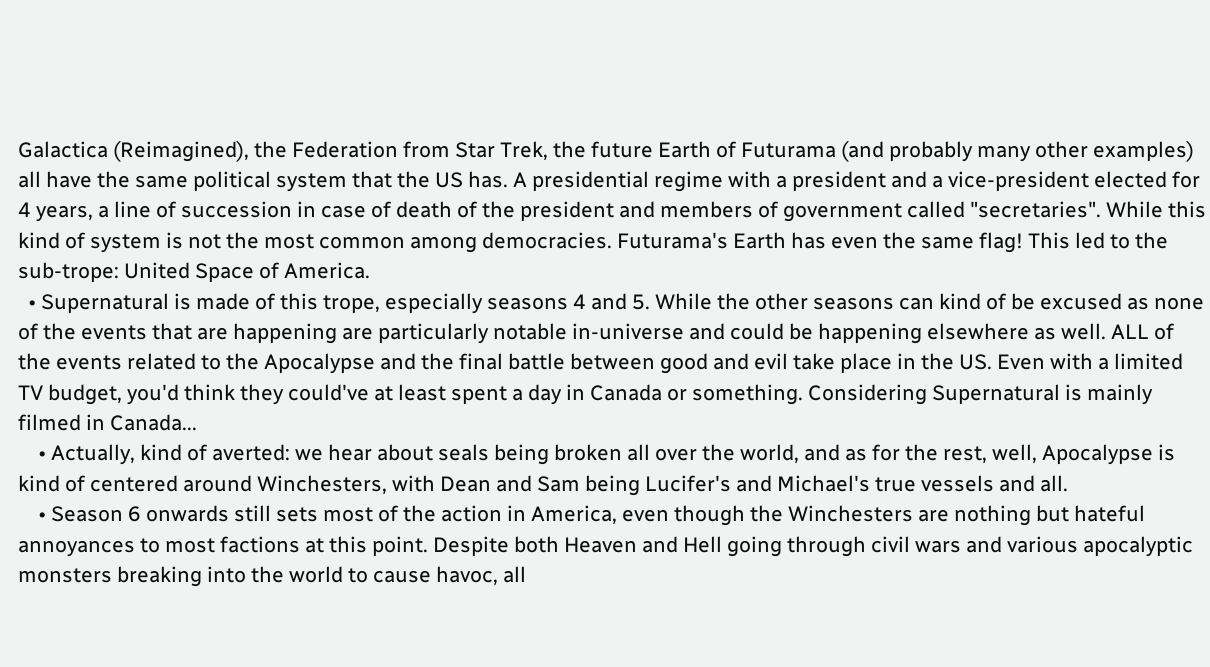Galactica (Reimagined), the Federation from Star Trek, the future Earth of Futurama (and probably many other examples) all have the same political system that the US has. A presidential regime with a president and a vice-president elected for 4 years, a line of succession in case of death of the president and members of government called "secretaries". While this kind of system is not the most common among democracies. Futurama's Earth has even the same flag! This led to the sub-trope: United Space of America.
  • Supernatural is made of this trope, especially seasons 4 and 5. While the other seasons can kind of be excused as none of the events that are happening are particularly notable in-universe and could be happening elsewhere as well. ALL of the events related to the Apocalypse and the final battle between good and evil take place in the US. Even with a limited TV budget, you'd think they could've at least spent a day in Canada or something. Considering Supernatural is mainly filmed in Canada...
    • Actually, kind of averted: we hear about seals being broken all over the world, and as for the rest, well, Apocalypse is kind of centered around Winchesters, with Dean and Sam being Lucifer's and Michael's true vessels and all.
    • Season 6 onwards still sets most of the action in America, even though the Winchesters are nothing but hateful annoyances to most factions at this point. Despite both Heaven and Hell going through civil wars and various apocalyptic monsters breaking into the world to cause havoc, all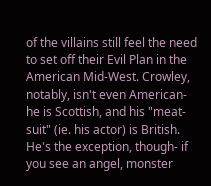of the villains still feel the need to set off their Evil Plan in the American Mid-West. Crowley, notably, isn't even American- he is Scottish, and his "meat-suit" (ie. his actor) is British. He's the exception, though- if you see an angel, monster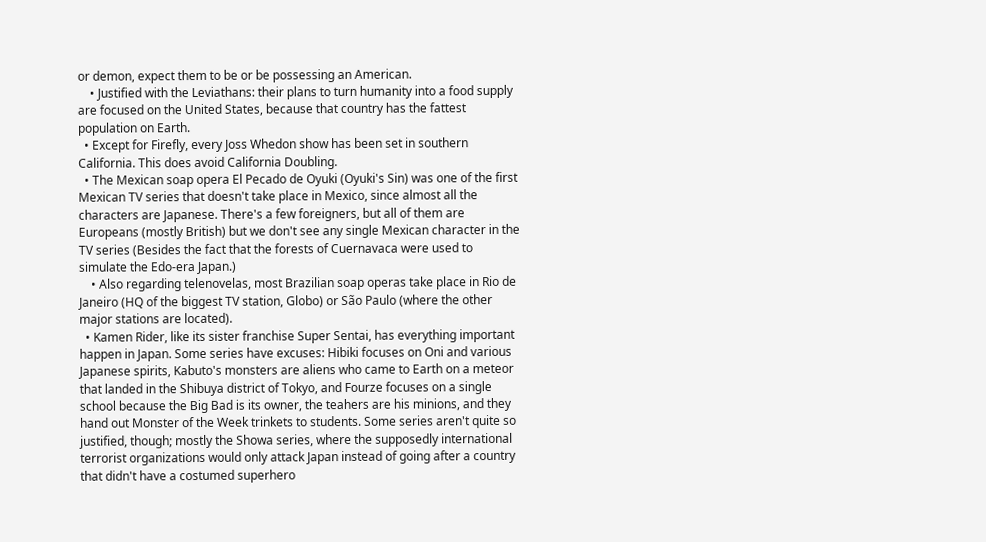or demon, expect them to be or be possessing an American.
    • Justified with the Leviathans: their plans to turn humanity into a food supply are focused on the United States, because that country has the fattest population on Earth.
  • Except for Firefly, every Joss Whedon show has been set in southern California. This does avoid California Doubling.
  • The Mexican soap opera El Pecado de Oyuki (Oyuki's Sin) was one of the first Mexican TV series that doesn't take place in Mexico, since almost all the characters are Japanese. There's a few foreigners, but all of them are Europeans (mostly British) but we don't see any single Mexican character in the TV series (Besides the fact that the forests of Cuernavaca were used to simulate the Edo-era Japan.)
    • Also regarding telenovelas, most Brazilian soap operas take place in Rio de Janeiro (HQ of the biggest TV station, Globo) or São Paulo (where the other major stations are located).
  • Kamen Rider, like its sister franchise Super Sentai, has everything important happen in Japan. Some series have excuses: Hibiki focuses on Oni and various Japanese spirits, Kabuto's monsters are aliens who came to Earth on a meteor that landed in the Shibuya district of Tokyo, and Fourze focuses on a single school because the Big Bad is its owner, the teahers are his minions, and they hand out Monster of the Week trinkets to students. Some series aren't quite so justified, though; mostly the Showa series, where the supposedly international terrorist organizations would only attack Japan instead of going after a country that didn't have a costumed superhero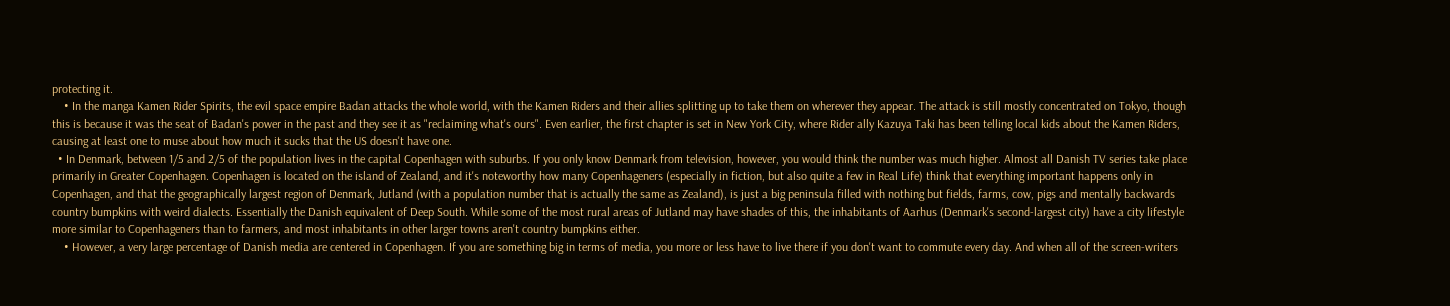protecting it.
    • In the manga Kamen Rider Spirits, the evil space empire Badan attacks the whole world, with the Kamen Riders and their allies splitting up to take them on wherever they appear. The attack is still mostly concentrated on Tokyo, though this is because it was the seat of Badan's power in the past and they see it as "reclaiming what's ours". Even earlier, the first chapter is set in New York City, where Rider ally Kazuya Taki has been telling local kids about the Kamen Riders, causing at least one to muse about how much it sucks that the US doesn't have one.
  • In Denmark, between 1/5 and 2/5 of the population lives in the capital Copenhagen with suburbs. If you only know Denmark from television, however, you would think the number was much higher. Almost all Danish TV series take place primarily in Greater Copenhagen. Copenhagen is located on the island of Zealand, and it's noteworthy how many Copenhageners (especially in fiction, but also quite a few in Real Life) think that everything important happens only in Copenhagen, and that the geographically largest region of Denmark, Jutland (with a population number that is actually the same as Zealand), is just a big peninsula filled with nothing but fields, farms, cow, pigs and mentally backwards country bumpkins with weird dialects. Essentially the Danish equivalent of Deep South. While some of the most rural areas of Jutland may have shades of this, the inhabitants of Aarhus (Denmark's second-largest city) have a city lifestyle more similar to Copenhageners than to farmers, and most inhabitants in other larger towns aren't country bumpkins either.
    • However, a very large percentage of Danish media are centered in Copenhagen. If you are something big in terms of media, you more or less have to live there if you don't want to commute every day. And when all of the screen-writers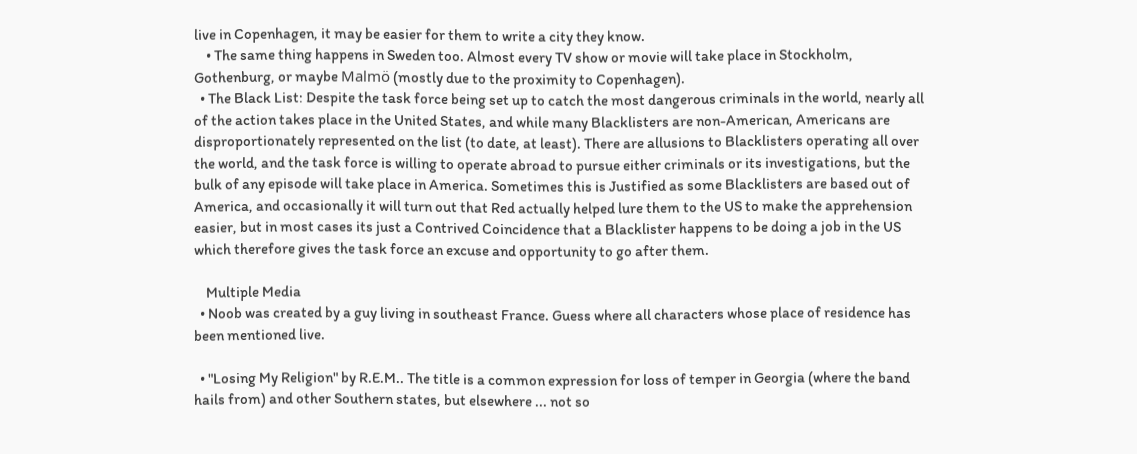live in Copenhagen, it may be easier for them to write a city they know.
    • The same thing happens in Sweden too. Almost every TV show or movie will take place in Stockholm, Gothenburg, or maybe Malmö (mostly due to the proximity to Copenhagen).
  • The Black List: Despite the task force being set up to catch the most dangerous criminals in the world, nearly all of the action takes place in the United States, and while many Blacklisters are non-American, Americans are disproportionately represented on the list (to date, at least). There are allusions to Blacklisters operating all over the world, and the task force is willing to operate abroad to pursue either criminals or its investigations, but the bulk of any episode will take place in America. Sometimes this is Justified as some Blacklisters are based out of America, and occasionally it will turn out that Red actually helped lure them to the US to make the apprehension easier, but in most cases its just a Contrived Coincidence that a Blacklister happens to be doing a job in the US which therefore gives the task force an excuse and opportunity to go after them.

    Multiple Media
  • Noob was created by a guy living in southeast France. Guess where all characters whose place of residence has been mentioned live.

  • "Losing My Religion" by R.E.M.. The title is a common expression for loss of temper in Georgia (where the band hails from) and other Southern states, but elsewhere ... not so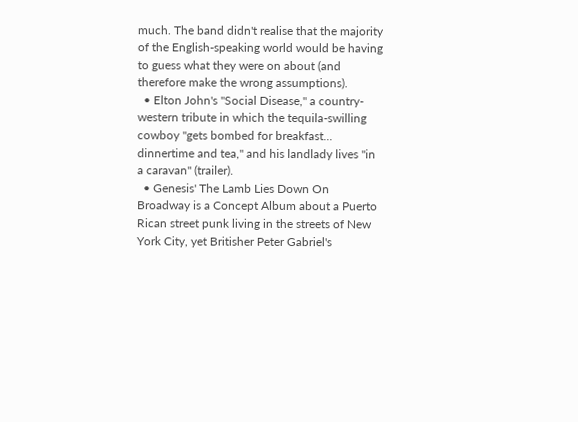much. The band didn't realise that the majority of the English-speaking world would be having to guess what they were on about (and therefore make the wrong assumptions).
  • Elton John's "Social Disease," a country-western tribute in which the tequila-swilling cowboy "gets bombed for breakfast... dinnertime and tea," and his landlady lives "in a caravan" (trailer).
  • Genesis' The Lamb Lies Down On Broadway is a Concept Album about a Puerto Rican street punk living in the streets of New York City, yet Britisher Peter Gabriel's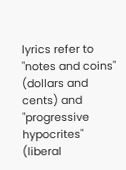lyrics refer to "notes and coins" (dollars and cents) and "progressive hypocrites" (liberal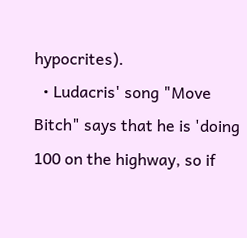hypocrites).
  • Ludacris' song "Move Bitch" says that he is 'doing 100 on the highway, so if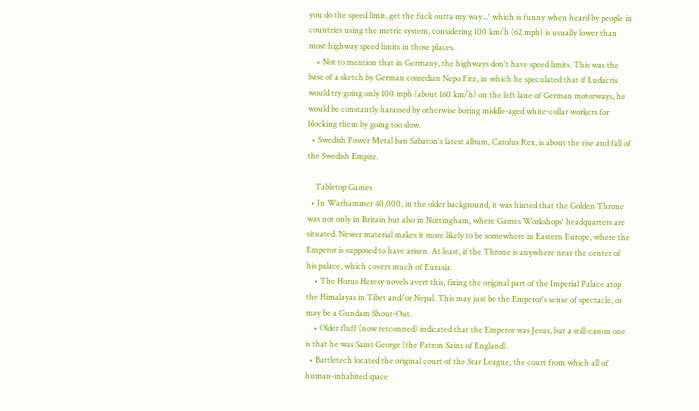you do the speed limit, get the fuck outta my way...' which is funny when heard by people in countries using the metric system, considering 100 km/h (62 mph) is usually lower than most highway speed limits in those places.
    • Not to mention that in Germany, the highways don't have speed limits. This was the base of a sketch by German comedian Nepo Fitz, in which he speculated that if Ludacris would try going only 100 mph (about 160 km/h) on the left lane of German motorways, he would be constantly harassed by otherwise boring middle-aged white-collar workers for blocking them by going too slow.
  • Swedish Power Metal ban Sabaton's latest album, Carolus Rex, is about the rise and fall of the Swedish Empire.

    Tabletop Games
  • In Warhammer 40,000, in the older background, it was hinted that the Golden Throne was not only in Britain but also in Nottingham, where Games Workshops' headquarters are situated. Newer material makes it more likely to be somewhere in Eastern Europe, where the Emperor is supposed to have arisen. At least, if the Throne is anywhere near the center of his palace, which covers much of Eurasia.
    • The Horus Heresy novels avert this, fixing the original part of the Imperial Palace atop the Himalayas in Tibet and/or Nepal. This may just be the Emperor's sense of spectacle, or may be a Gundam Shout-Out.
    • Older fluff (now retconned) indicated that the Emperor was Jesus, but a still-canon one is that he was Saint George (the Patron Saint of England).
  • Battletech located the original court of the Star League, the court from which all of human-inhabited space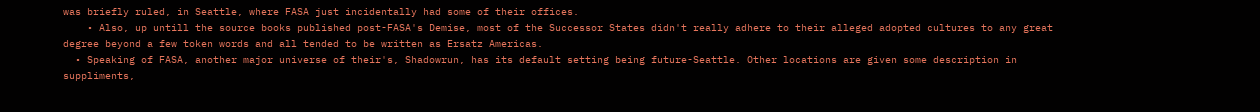was briefly ruled, in Seattle, where FASA just incidentally had some of their offices.
    • Also, up untill the source books published post-FASA's Demise, most of the Successor States didn't really adhere to their alleged adopted cultures to any great degree beyond a few token words and all tended to be written as Ersatz Americas.
  • Speaking of FASA, another major universe of their's, Shadowrun, has its default setting being future-Seattle. Other locations are given some description in suppliments,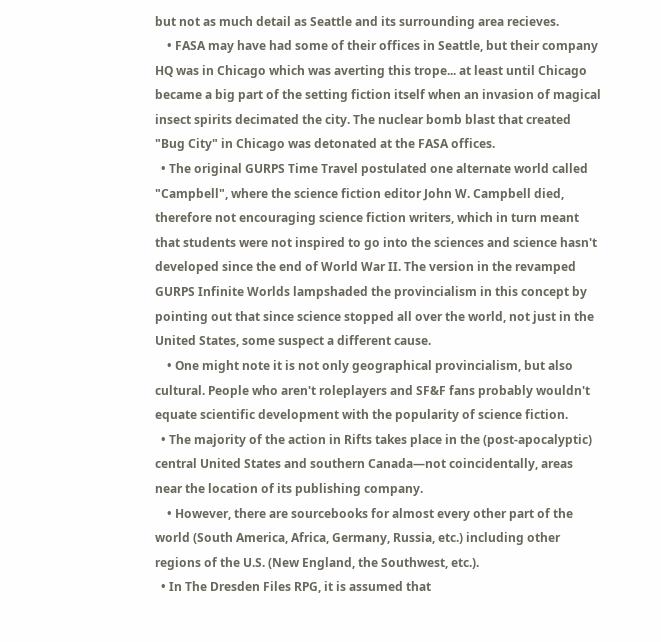but not as much detail as Seattle and its surrounding area recieves.
    • FASA may have had some of their offices in Seattle, but their company HQ was in Chicago which was averting this trope... at least until Chicago became a big part of the setting fiction itself when an invasion of magical insect spirits decimated the city. The nuclear bomb blast that created "Bug City" in Chicago was detonated at the FASA offices.
  • The original GURPS Time Travel postulated one alternate world called "Campbell", where the science fiction editor John W. Campbell died, therefore not encouraging science fiction writers, which in turn meant that students were not inspired to go into the sciences and science hasn't developed since the end of World War II. The version in the revamped GURPS Infinite Worlds lampshaded the provincialism in this concept by pointing out that since science stopped all over the world, not just in the United States, some suspect a different cause.
    • One might note it is not only geographical provincialism, but also cultural. People who aren't roleplayers and SF&F fans probably wouldn't equate scientific development with the popularity of science fiction.
  • The majority of the action in Rifts takes place in the (post-apocalyptic) central United States and southern Canada—not coincidentally, areas near the location of its publishing company.
    • However, there are sourcebooks for almost every other part of the world (South America, Africa, Germany, Russia, etc.) including other regions of the U.S. (New England, the Southwest, etc.).
  • In The Dresden Files RPG, it is assumed that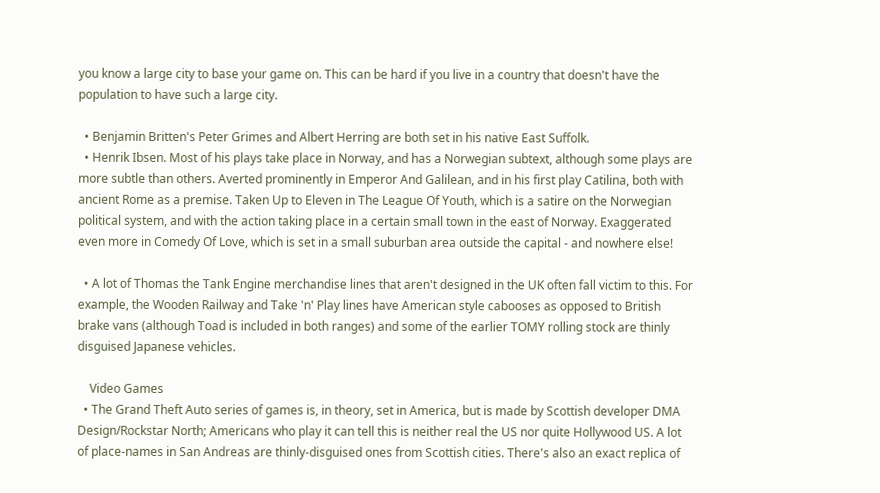you know a large city to base your game on. This can be hard if you live in a country that doesn't have the population to have such a large city.

  • Benjamin Britten's Peter Grimes and Albert Herring are both set in his native East Suffolk.
  • Henrik Ibsen. Most of his plays take place in Norway, and has a Norwegian subtext, although some plays are more subtle than others. Averted prominently in Emperor And Galilean, and in his first play Catilina, both with ancient Rome as a premise. Taken Up to Eleven in The League Of Youth, which is a satire on the Norwegian political system, and with the action taking place in a certain small town in the east of Norway. Exaggerated even more in Comedy Of Love, which is set in a small suburban area outside the capital - and nowhere else!

  • A lot of Thomas the Tank Engine merchandise lines that aren't designed in the UK often fall victim to this. For example, the Wooden Railway and Take 'n' Play lines have American style cabooses as opposed to British brake vans (although Toad is included in both ranges) and some of the earlier TOMY rolling stock are thinly disguised Japanese vehicles.

    Video Games
  • The Grand Theft Auto series of games is, in theory, set in America, but is made by Scottish developer DMA Design/Rockstar North; Americans who play it can tell this is neither real the US nor quite Hollywood US. A lot of place-names in San Andreas are thinly-disguised ones from Scottish cities. There's also an exact replica of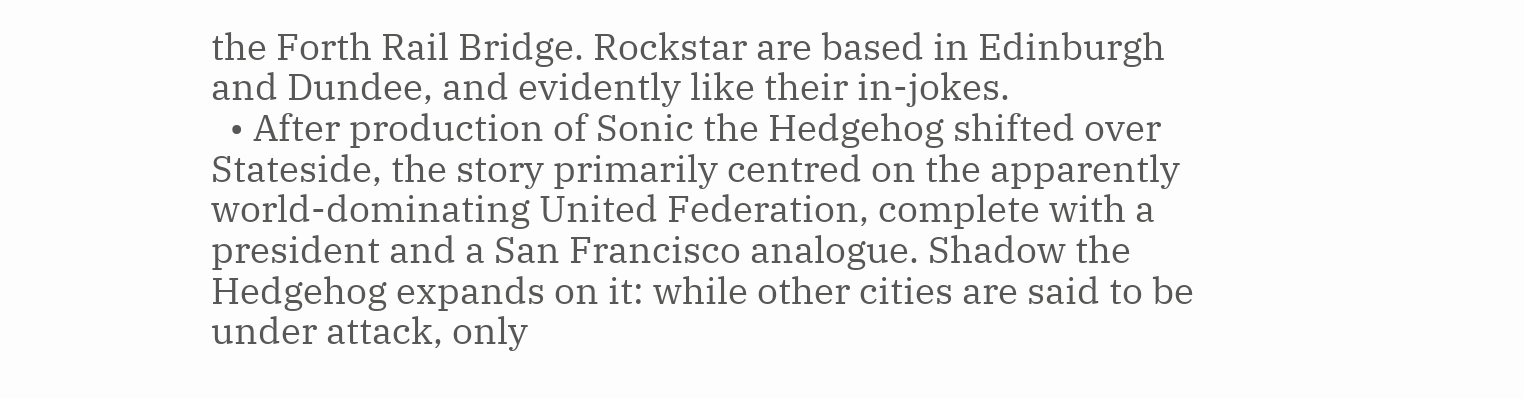the Forth Rail Bridge. Rockstar are based in Edinburgh and Dundee, and evidently like their in-jokes.
  • After production of Sonic the Hedgehog shifted over Stateside, the story primarily centred on the apparently world-dominating United Federation, complete with a president and a San Francisco analogue. Shadow the Hedgehog expands on it: while other cities are said to be under attack, only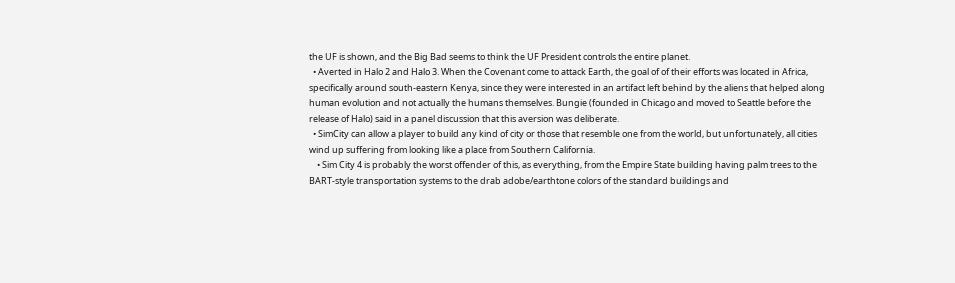the UF is shown, and the Big Bad seems to think the UF President controls the entire planet.
  • Averted in Halo 2 and Halo 3. When the Covenant come to attack Earth, the goal of of their efforts was located in Africa, specifically around south-eastern Kenya, since they were interested in an artifact left behind by the aliens that helped along human evolution and not actually the humans themselves. Bungie (founded in Chicago and moved to Seattle before the release of Halo) said in a panel discussion that this aversion was deliberate.
  • SimCity can allow a player to build any kind of city or those that resemble one from the world, but unfortunately, all cities wind up suffering from looking like a place from Southern California.
    • Sim City 4 is probably the worst offender of this, as everything, from the Empire State building having palm trees to the BART-style transportation systems to the drab adobe/earthtone colors of the standard buildings and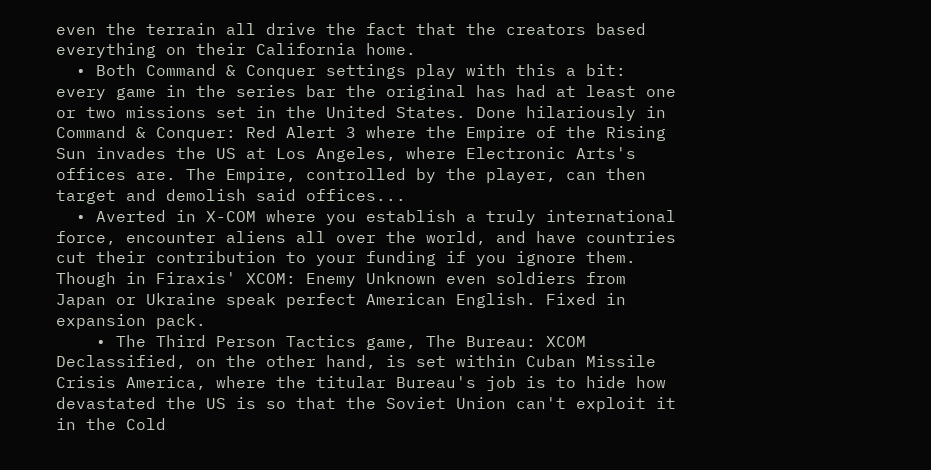even the terrain all drive the fact that the creators based everything on their California home.
  • Both Command & Conquer settings play with this a bit: every game in the series bar the original has had at least one or two missions set in the United States. Done hilariously in Command & Conquer: Red Alert 3 where the Empire of the Rising Sun invades the US at Los Angeles, where Electronic Arts's offices are. The Empire, controlled by the player, can then target and demolish said offices...
  • Averted in X-COM where you establish a truly international force, encounter aliens all over the world, and have countries cut their contribution to your funding if you ignore them. Though in Firaxis' XCOM: Enemy Unknown even soldiers from Japan or Ukraine speak perfect American English. Fixed in expansion pack.
    • The Third Person Tactics game, The Bureau: XCOM Declassified, on the other hand, is set within Cuban Missile Crisis America, where the titular Bureau's job is to hide how devastated the US is so that the Soviet Union can't exploit it in the Cold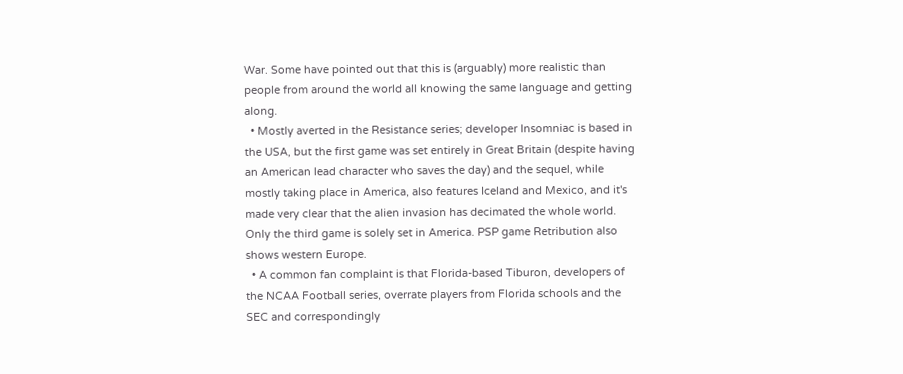War. Some have pointed out that this is (arguably) more realistic than people from around the world all knowing the same language and getting along.
  • Mostly averted in the Resistance series; developer Insomniac is based in the USA, but the first game was set entirely in Great Britain (despite having an American lead character who saves the day) and the sequel, while mostly taking place in America, also features Iceland and Mexico, and it's made very clear that the alien invasion has decimated the whole world. Only the third game is solely set in America. PSP game Retribution also shows western Europe.
  • A common fan complaint is that Florida-based Tiburon, developers of the NCAA Football series, overrate players from Florida schools and the SEC and correspondingly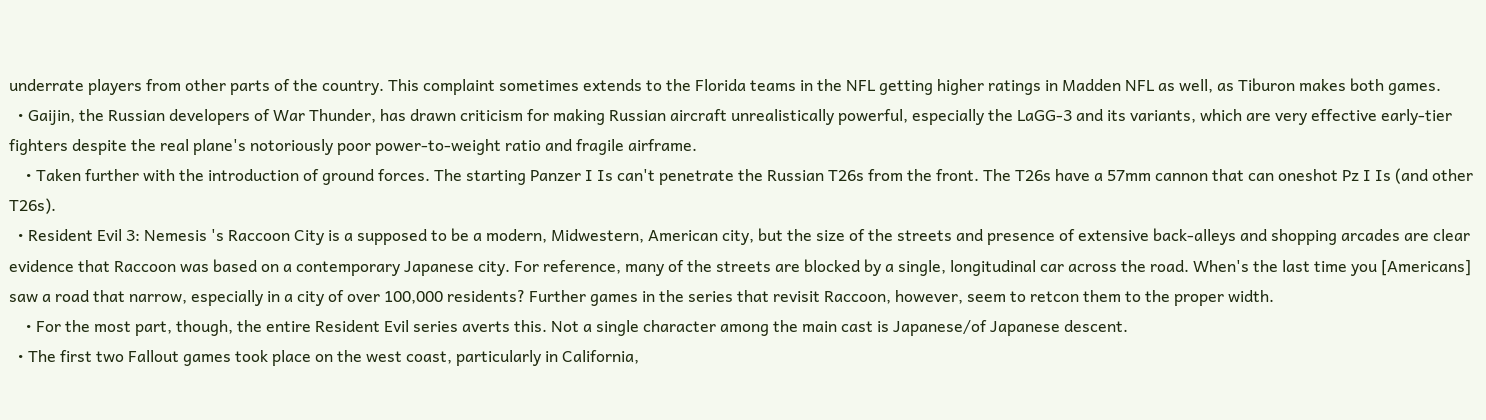underrate players from other parts of the country. This complaint sometimes extends to the Florida teams in the NFL getting higher ratings in Madden NFL as well, as Tiburon makes both games.
  • Gaijin, the Russian developers of War Thunder, has drawn criticism for making Russian aircraft unrealistically powerful, especially the LaGG-3 and its variants, which are very effective early-tier fighters despite the real plane's notoriously poor power-to-weight ratio and fragile airframe.
    • Taken further with the introduction of ground forces. The starting Panzer I Is can't penetrate the Russian T26s from the front. The T26s have a 57mm cannon that can oneshot Pz I Is (and other T26s).
  • Resident Evil 3: Nemesis 's Raccoon City is a supposed to be a modern, Midwestern, American city, but the size of the streets and presence of extensive back-alleys and shopping arcades are clear evidence that Raccoon was based on a contemporary Japanese city. For reference, many of the streets are blocked by a single, longitudinal car across the road. When's the last time you [Americans] saw a road that narrow, especially in a city of over 100,000 residents? Further games in the series that revisit Raccoon, however, seem to retcon them to the proper width.
    • For the most part, though, the entire Resident Evil series averts this. Not a single character among the main cast is Japanese/of Japanese descent.
  • The first two Fallout games took place on the west coast, particularly in California,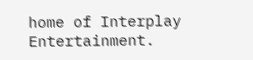home of Interplay Entertainment.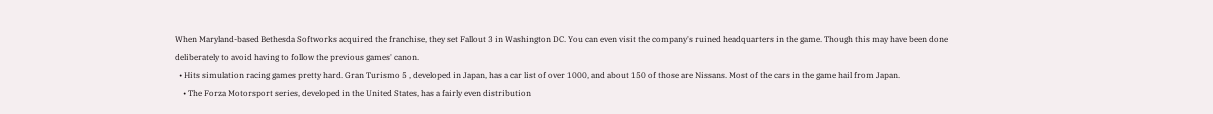When Maryland-based Bethesda Softworks acquired the franchise, they set Fallout 3 in Washington DC. You can even visit the company's ruined headquarters in the game. Though this may have been done deliberately to avoid having to follow the previous games' canon.
  • Hits simulation racing games pretty hard. Gran Turismo 5 , developed in Japan, has a car list of over 1000, and about 150 of those are Nissans. Most of the cars in the game hail from Japan.
    • The Forza Motorsport series, developed in the United States, has a fairly even distribution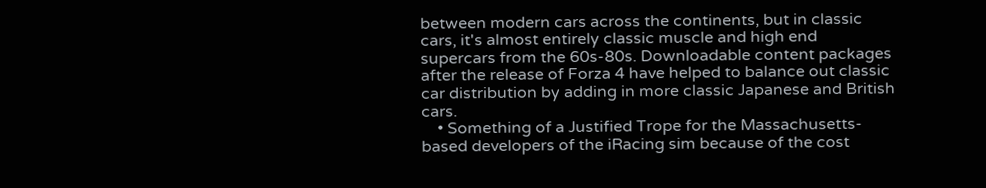between modern cars across the continents, but in classic cars, it's almost entirely classic muscle and high end supercars from the 60s-80s. Downloadable content packages after the release of Forza 4 have helped to balance out classic car distribution by adding in more classic Japanese and British cars.
    • Something of a Justified Trope for the Massachusetts-based developers of the iRacing sim because of the cost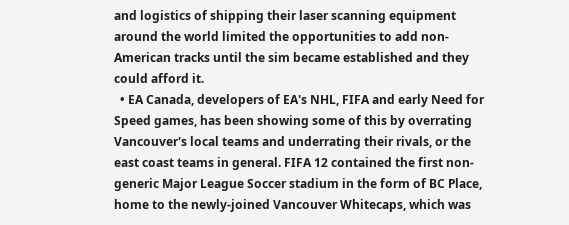and logistics of shipping their laser scanning equipment around the world limited the opportunities to add non-American tracks until the sim became established and they could afford it.
  • EA Canada, developers of EA's NHL, FIFA and early Need for Speed games, has been showing some of this by overrating Vancouver's local teams and underrating their rivals, or the east coast teams in general. FIFA 12 contained the first non-generic Major League Soccer stadium in the form of BC Place, home to the newly-joined Vancouver Whitecaps, which was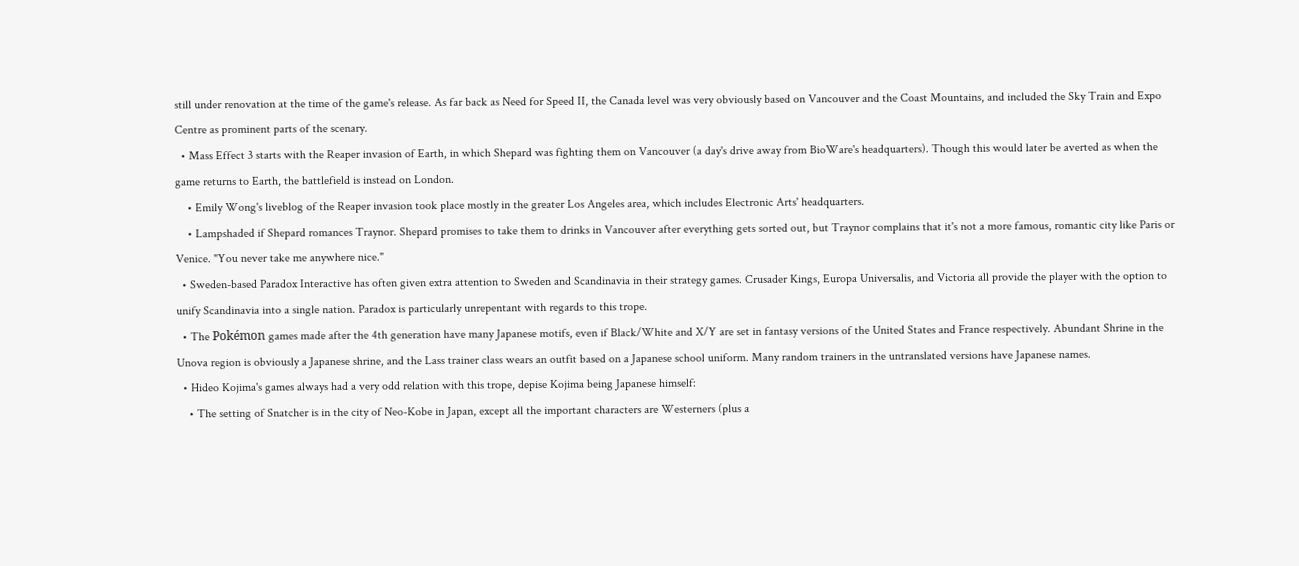still under renovation at the time of the game's release. As far back as Need for Speed II, the Canada level was very obviously based on Vancouver and the Coast Mountains, and included the Sky Train and Expo Centre as prominent parts of the scenary.
  • Mass Effect 3 starts with the Reaper invasion of Earth, in which Shepard was fighting them on Vancouver (a day's drive away from BioWare's headquarters). Though this would later be averted as when the game returns to Earth, the battlefield is instead on London.
    • Emily Wong's liveblog of the Reaper invasion took place mostly in the greater Los Angeles area, which includes Electronic Arts' headquarters.
    • Lampshaded if Shepard romances Traynor. Shepard promises to take them to drinks in Vancouver after everything gets sorted out, but Traynor complains that it's not a more famous, romantic city like Paris or Venice. "You never take me anywhere nice."
  • Sweden-based Paradox Interactive has often given extra attention to Sweden and Scandinavia in their strategy games. Crusader Kings, Europa Universalis, and Victoria all provide the player with the option to unify Scandinavia into a single nation. Paradox is particularly unrepentant with regards to this trope.
  • The Pokémon games made after the 4th generation have many Japanese motifs, even if Black/White and X/Y are set in fantasy versions of the United States and France respectively. Abundant Shrine in the Unova region is obviously a Japanese shrine, and the Lass trainer class wears an outfit based on a Japanese school uniform. Many random trainers in the untranslated versions have Japanese names.
  • Hideo Kojima's games always had a very odd relation with this trope, depise Kojima being Japanese himself:
    • The setting of Snatcher is in the city of Neo-Kobe in Japan, except all the important characters are Westerners (plus a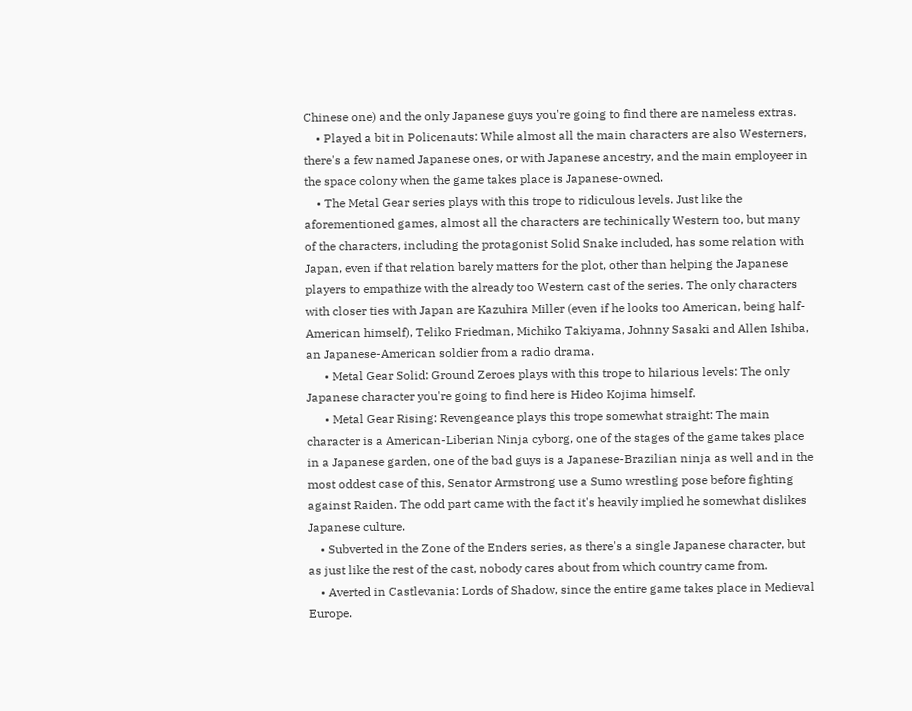Chinese one) and the only Japanese guys you're going to find there are nameless extras.
    • Played a bit in Policenauts: While almost all the main characters are also Westerners, there's a few named Japanese ones, or with Japanese ancestry, and the main employeer in the space colony when the game takes place is Japanese-owned.
    • The Metal Gear series plays with this trope to ridiculous levels. Just like the aforementioned games, almost all the characters are techinically Western too, but many of the characters, including the protagonist Solid Snake included, has some relation with Japan, even if that relation barely matters for the plot, other than helping the Japanese players to empathize with the already too Western cast of the series. The only characters with closer ties with Japan are Kazuhira Miller (even if he looks too American, being half-American himself), Teliko Friedman, Michiko Takiyama, Johnny Sasaki and Allen Ishiba, an Japanese-American soldier from a radio drama.
      • Metal Gear Solid: Ground Zeroes plays with this trope to hilarious levels: The only Japanese character you're going to find here is Hideo Kojima himself.
      • Metal Gear Rising: Revengeance plays this trope somewhat straight: The main character is a American-Liberian Ninja cyborg, one of the stages of the game takes place in a Japanese garden, one of the bad guys is a Japanese-Brazilian ninja as well and in the most oddest case of this, Senator Armstrong use a Sumo wrestling pose before fighting against Raiden. The odd part came with the fact it's heavily implied he somewhat dislikes Japanese culture.
    • Subverted in the Zone of the Enders series, as there's a single Japanese character, but as just like the rest of the cast, nobody cares about from which country came from.
    • Averted in Castlevania: Lords of Shadow, since the entire game takes place in Medieval Europe.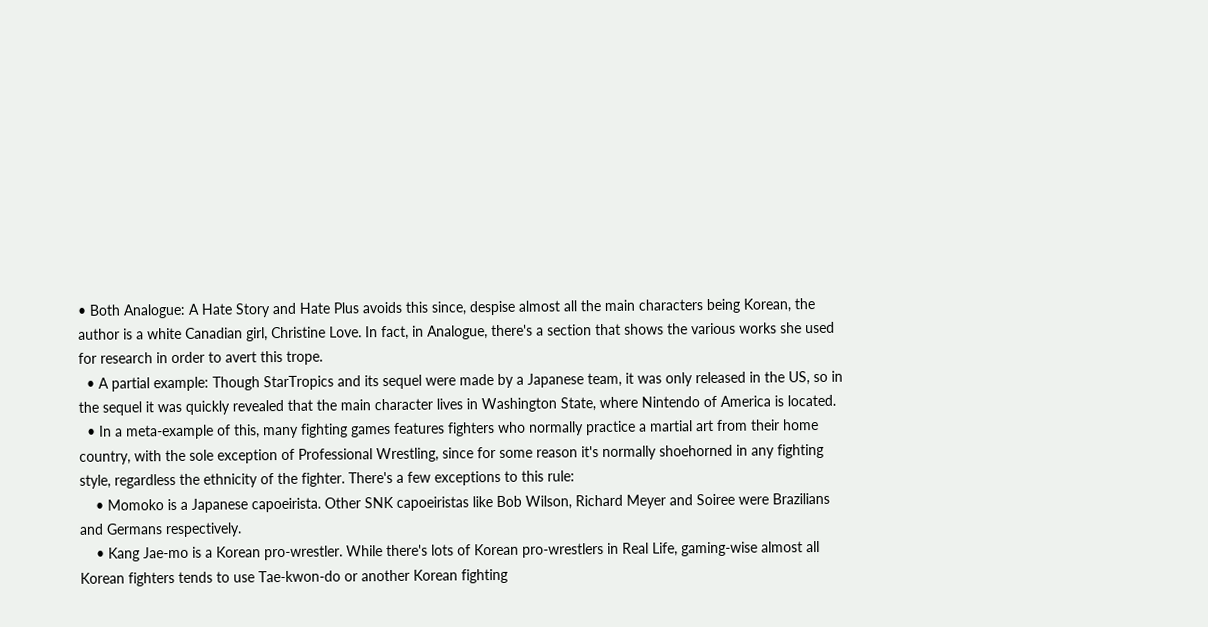• Both Analogue: A Hate Story and Hate Plus avoids this since, despise almost all the main characters being Korean, the author is a white Canadian girl, Christine Love. In fact, in Analogue, there's a section that shows the various works she used for research in order to avert this trope.
  • A partial example: Though StarTropics and its sequel were made by a Japanese team, it was only released in the US, so in the sequel it was quickly revealed that the main character lives in Washington State, where Nintendo of America is located.
  • In a meta-example of this, many fighting games features fighters who normally practice a martial art from their home country, with the sole exception of Professional Wrestling, since for some reason it's normally shoehorned in any fighting style, regardless the ethnicity of the fighter. There's a few exceptions to this rule:
    • Momoko is a Japanese capoeirista. Other SNK capoeiristas like Bob Wilson, Richard Meyer and Soiree were Brazilians and Germans respectively.
    • Kang Jae-mo is a Korean pro-wrestler. While there's lots of Korean pro-wrestlers in Real Life, gaming-wise almost all Korean fighters tends to use Tae-kwon-do or another Korean fighting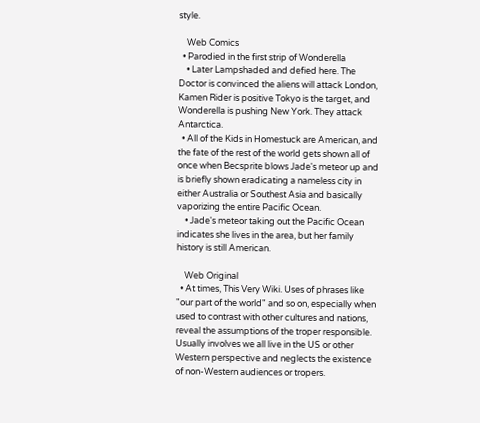style.

    Web Comics
  • Parodied in the first strip of Wonderella
    • Later Lampshaded and defied here. The Doctor is convinced the aliens will attack London, Kamen Rider is positive Tokyo is the target, and Wonderella is pushing New York. They attack Antarctica.
  • All of the Kids in Homestuck are American, and the fate of the rest of the world gets shown all of once when Becsprite blows Jade's meteor up and is briefly shown eradicating a nameless city in either Australia or Southest Asia and basically vaporizing the entire Pacific Ocean.
    • Jade's meteor taking out the Pacific Ocean indicates she lives in the area, but her family history is still American.

    Web Original
  • At times, This Very Wiki. Uses of phrases like "our part of the world" and so on, especially when used to contrast with other cultures and nations, reveal the assumptions of the troper responsible. Usually involves we all live in the US or other Western perspective and neglects the existence of non-Western audiences or tropers.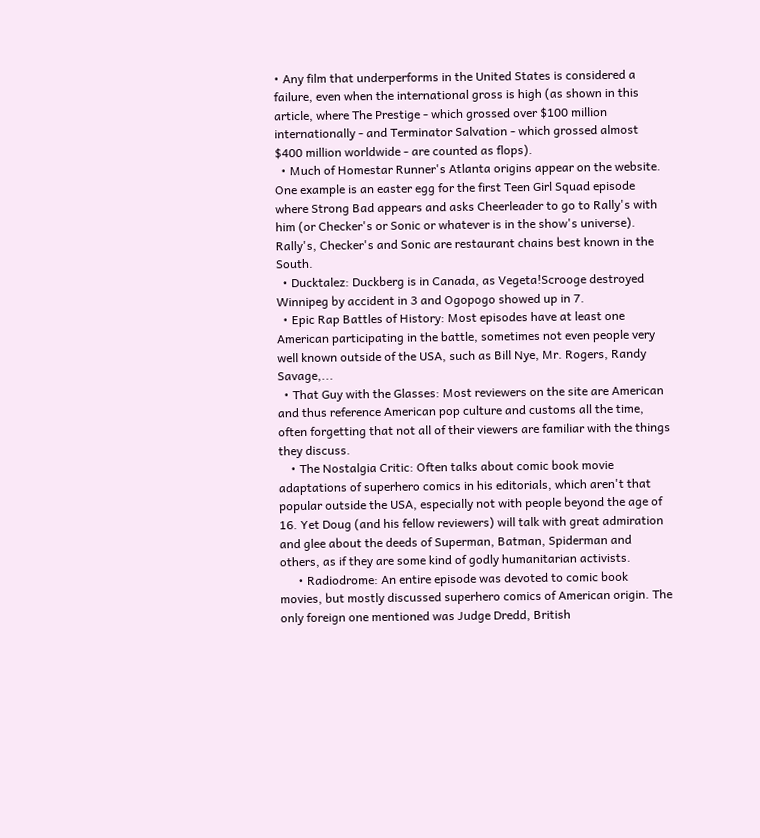• Any film that underperforms in the United States is considered a failure, even when the international gross is high (as shown in this article, where The Prestige - which grossed over $100 million internationally - and Terminator Salvation - which grossed almost $400 million worldwide - are counted as flops).
  • Much of Homestar Runner's Atlanta origins appear on the website. One example is an easter egg for the first Teen Girl Squad episode where Strong Bad appears and asks Cheerleader to go to Rally's with him (or Checker's or Sonic or whatever is in the show's universe). Rally's, Checker's and Sonic are restaurant chains best known in the South.
  • Ducktalez: Duckberg is in Canada, as Vegeta!Scrooge destroyed Winnipeg by accident in 3 and Ogopogo showed up in 7.
  • Epic Rap Battles of History: Most episodes have at least one American participating in the battle, sometimes not even people very well known outside of the USA, such as Bill Nye, Mr. Rogers, Randy Savage,...
  • That Guy with the Glasses: Most reviewers on the site are American and thus reference American pop culture and customs all the time, often forgetting that not all of their viewers are familiar with the things they discuss.
    • The Nostalgia Critic: Often talks about comic book movie adaptations of superhero comics in his editorials, which aren't that popular outside the USA, especially not with people beyond the age of 16. Yet Doug (and his fellow reviewers) will talk with great admiration and glee about the deeds of Superman, Batman, Spiderman and others, as if they are some kind of godly humanitarian activists.
      • Radiodrome: An entire episode was devoted to comic book movies, but mostly discussed superhero comics of American origin. The only foreign one mentioned was Judge Dredd, British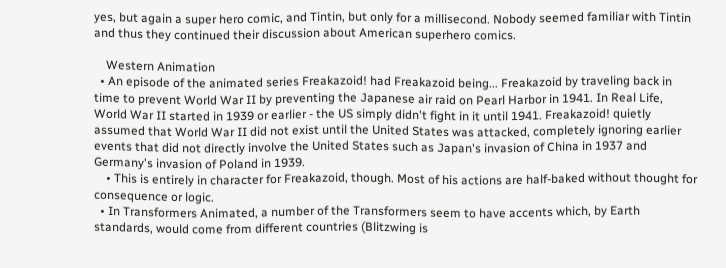yes, but again a super hero comic, and Tintin, but only for a millisecond. Nobody seemed familiar with Tintin and thus they continued their discussion about American superhero comics.

    Western Animation
  • An episode of the animated series Freakazoid! had Freakazoid being... Freakazoid by traveling back in time to prevent World War II by preventing the Japanese air raid on Pearl Harbor in 1941. In Real Life, World War II started in 1939 or earlier - the US simply didn't fight in it until 1941. Freakazoid! quietly assumed that World War II did not exist until the United States was attacked, completely ignoring earlier events that did not directly involve the United States such as Japan's invasion of China in 1937 and Germany's invasion of Poland in 1939.
    • This is entirely in character for Freakazoid, though. Most of his actions are half-baked without thought for consequence or logic.
  • In Transformers Animated, a number of the Transformers seem to have accents which, by Earth standards, would come from different countries (Blitzwing is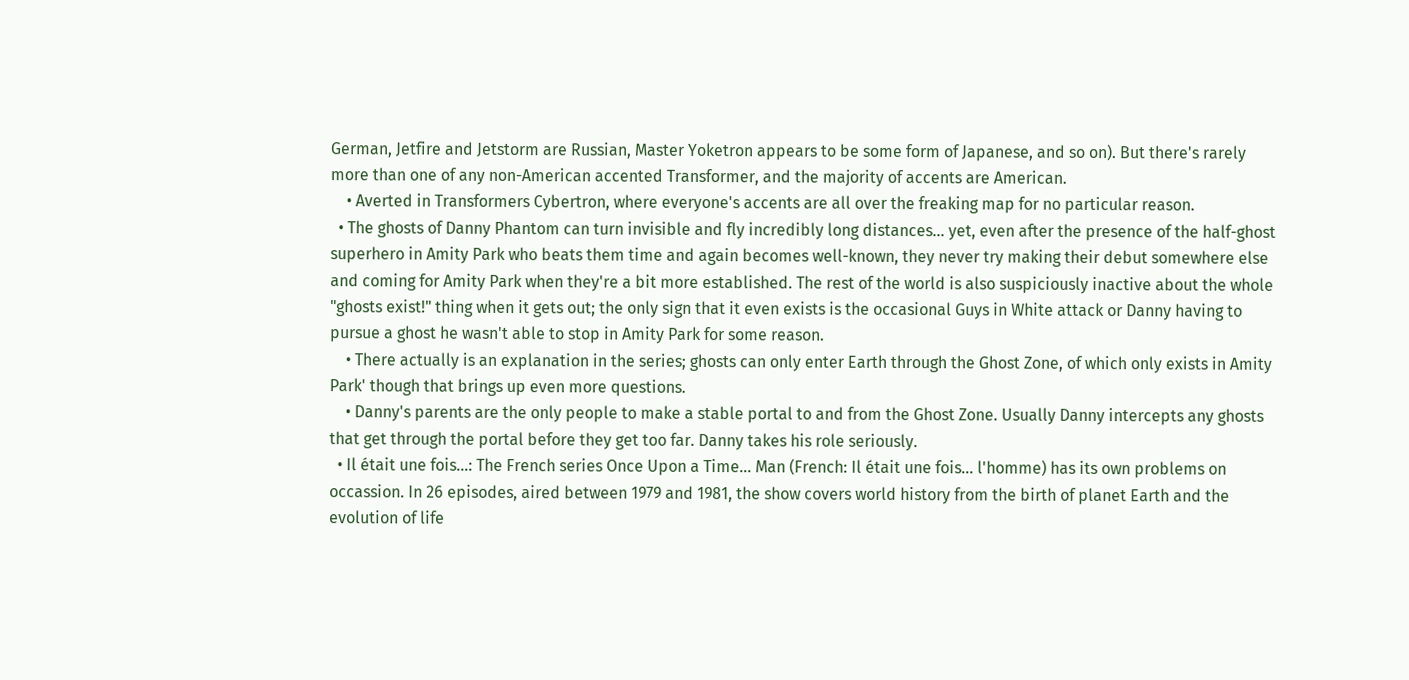German, Jetfire and Jetstorm are Russian, Master Yoketron appears to be some form of Japanese, and so on). But there's rarely more than one of any non-American accented Transformer, and the majority of accents are American.
    • Averted in Transformers Cybertron, where everyone's accents are all over the freaking map for no particular reason.
  • The ghosts of Danny Phantom can turn invisible and fly incredibly long distances... yet, even after the presence of the half-ghost superhero in Amity Park who beats them time and again becomes well-known, they never try making their debut somewhere else and coming for Amity Park when they're a bit more established. The rest of the world is also suspiciously inactive about the whole "ghosts exist!" thing when it gets out; the only sign that it even exists is the occasional Guys in White attack or Danny having to pursue a ghost he wasn't able to stop in Amity Park for some reason.
    • There actually is an explanation in the series; ghosts can only enter Earth through the Ghost Zone, of which only exists in Amity Park' though that brings up even more questions.
    • Danny's parents are the only people to make a stable portal to and from the Ghost Zone. Usually Danny intercepts any ghosts that get through the portal before they get too far. Danny takes his role seriously.
  • Il était une fois...: The French series Once Upon a Time… Man (French: Il était une fois… l'homme) has its own problems on occassion. In 26 episodes, aired between 1979 and 1981, the show covers world history from the birth of planet Earth and the evolution of life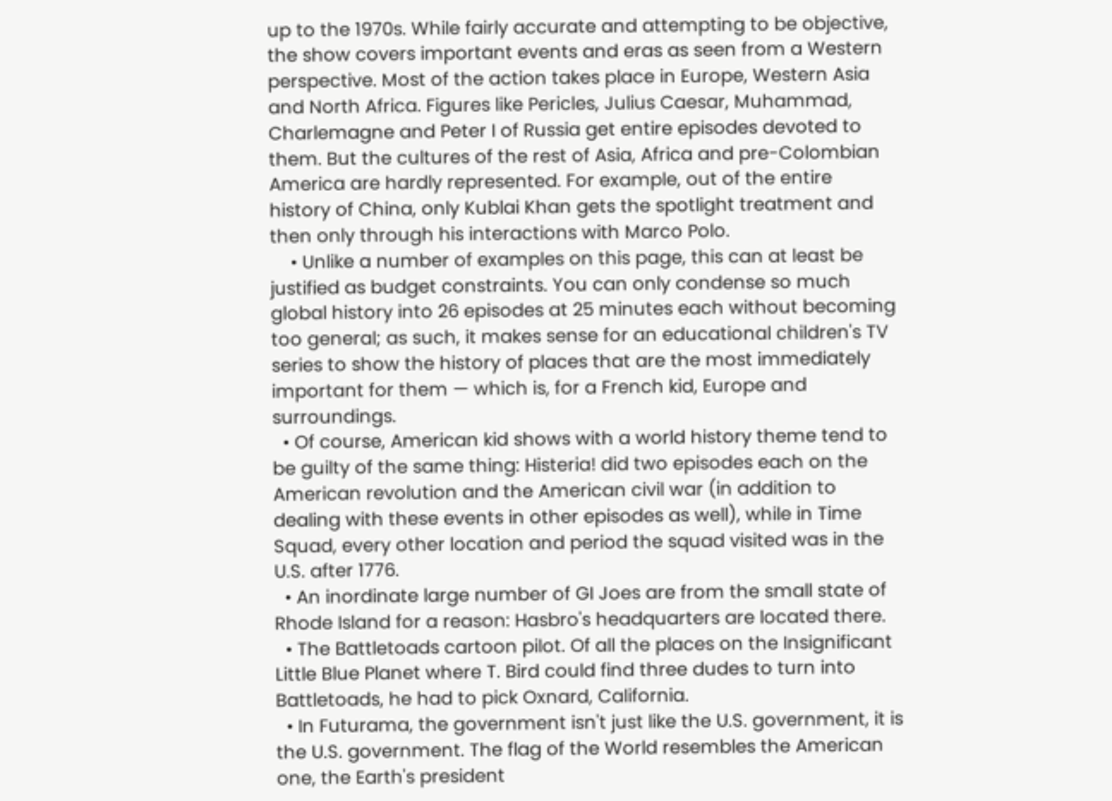up to the 1970s. While fairly accurate and attempting to be objective, the show covers important events and eras as seen from a Western perspective. Most of the action takes place in Europe, Western Asia and North Africa. Figures like Pericles, Julius Caesar, Muhammad, Charlemagne and Peter I of Russia get entire episodes devoted to them. But the cultures of the rest of Asia, Africa and pre-Colombian America are hardly represented. For example, out of the entire history of China, only Kublai Khan gets the spotlight treatment and then only through his interactions with Marco Polo.
    • Unlike a number of examples on this page, this can at least be justified as budget constraints. You can only condense so much global history into 26 episodes at 25 minutes each without becoming too general; as such, it makes sense for an educational children's TV series to show the history of places that are the most immediately important for them — which is, for a French kid, Europe and surroundings.
  • Of course, American kid shows with a world history theme tend to be guilty of the same thing: Histeria! did two episodes each on the American revolution and the American civil war (in addition to dealing with these events in other episodes as well), while in Time Squad, every other location and period the squad visited was in the U.S. after 1776.
  • An inordinate large number of GI Joes are from the small state of Rhode Island for a reason: Hasbro's headquarters are located there.
  • The Battletoads cartoon pilot. Of all the places on the Insignificant Little Blue Planet where T. Bird could find three dudes to turn into Battletoads, he had to pick Oxnard, California.
  • In Futurama, the government isn't just like the U.S. government, it is the U.S. government. The flag of the World resembles the American one, the Earth's president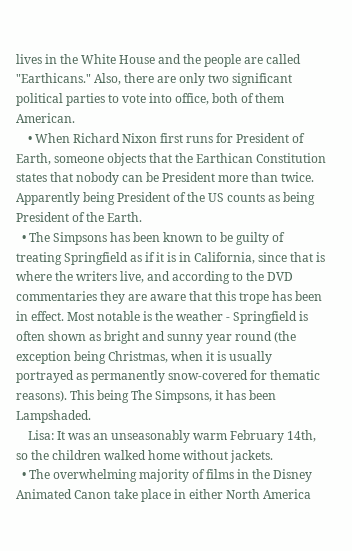lives in the White House and the people are called "Earthicans." Also, there are only two significant political parties to vote into office, both of them American.
    • When Richard Nixon first runs for President of Earth, someone objects that the Earthican Constitution states that nobody can be President more than twice. Apparently being President of the US counts as being President of the Earth.
  • The Simpsons has been known to be guilty of treating Springfield as if it is in California, since that is where the writers live, and according to the DVD commentaries they are aware that this trope has been in effect. Most notable is the weather - Springfield is often shown as bright and sunny year round (the exception being Christmas, when it is usually portrayed as permanently snow-covered for thematic reasons). This being The Simpsons, it has been Lampshaded.
    Lisa: It was an unseasonably warm February 14th, so the children walked home without jackets.
  • The overwhelming majority of films in the Disney Animated Canon take place in either North America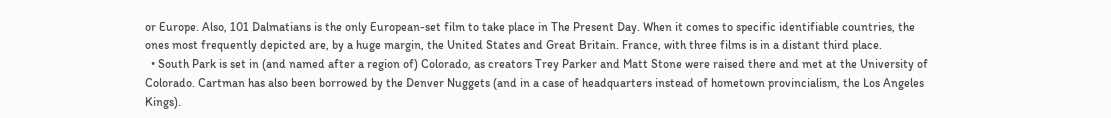or Europe. Also, 101 Dalmatians is the only European-set film to take place in The Present Day. When it comes to specific identifiable countries, the ones most frequently depicted are, by a huge margin, the United States and Great Britain. France, with three films is in a distant third place.
  • South Park is set in (and named after a region of) Colorado, as creators Trey Parker and Matt Stone were raised there and met at the University of Colorado. Cartman has also been borrowed by the Denver Nuggets (and in a case of headquarters instead of hometown provincialism, the Los Angeles Kings).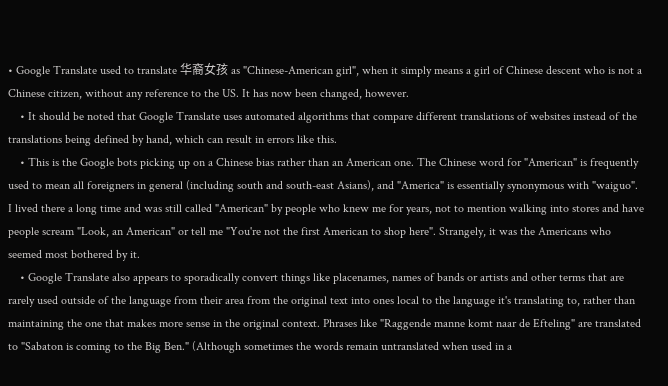• Google Translate used to translate 华裔女孩 as "Chinese-American girl", when it simply means a girl of Chinese descent who is not a Chinese citizen, without any reference to the US. It has now been changed, however.
    • It should be noted that Google Translate uses automated algorithms that compare different translations of websites instead of the translations being defined by hand, which can result in errors like this.
    • This is the Google bots picking up on a Chinese bias rather than an American one. The Chinese word for "American" is frequently used to mean all foreigners in general (including south and south-east Asians), and "America" is essentially synonymous with "waiguo". I lived there a long time and was still called "American" by people who knew me for years, not to mention walking into stores and have people scream "Look, an American" or tell me "You're not the first American to shop here". Strangely, it was the Americans who seemed most bothered by it.
    • Google Translate also appears to sporadically convert things like placenames, names of bands or artists and other terms that are rarely used outside of the language from their area from the original text into ones local to the language it's translating to, rather than maintaining the one that makes more sense in the original context. Phrases like "Raggende manne komt naar de Efteling" are translated to "Sabaton is coming to the Big Ben." (Although sometimes the words remain untranslated when used in a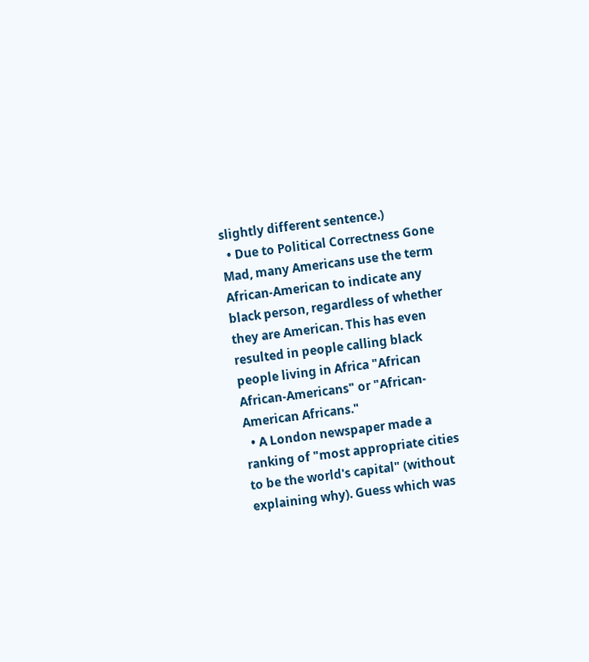slightly different sentence.)
  • Due to Political Correctness Gone Mad, many Americans use the term African-American to indicate any black person, regardless of whether they are American. This has even resulted in people calling black people living in Africa "African African-Americans" or "African-American Africans."
  • A London newspaper made a ranking of "most appropriate cities to be the world's capital" (without explaining why). Guess which was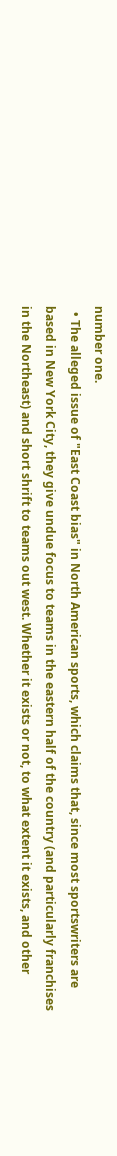number one.
  • The alleged issue of "East Coast bias" in North American sports, which claims that, since most sportswriters are based in New York City, they give undue focus to teams in the eastern half of the country (and particularly franchises in the Northeast) and short shrift to teams out west. Whether it exists or not, to what extent it exists, and other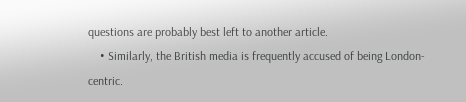questions are probably best left to another article.
    • Similarly, the British media is frequently accused of being London-centric.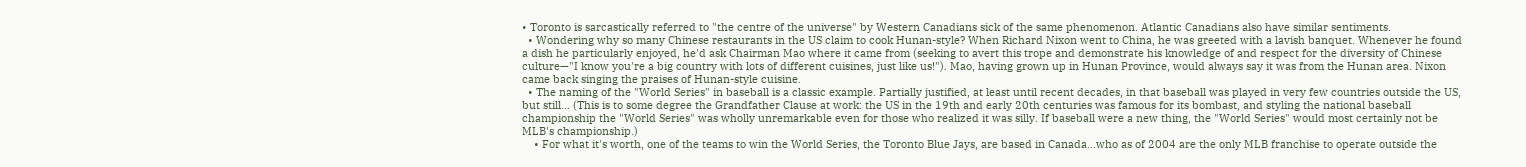• Toronto is sarcastically referred to "the centre of the universe" by Western Canadians sick of the same phenomenon. Atlantic Canadians also have similar sentiments.
  • Wondering why so many Chinese restaurants in the US claim to cook Hunan-style? When Richard Nixon went to China, he was greeted with a lavish banquet. Whenever he found a dish he particularly enjoyed, he'd ask Chairman Mao where it came from (seeking to avert this trope and demonstrate his knowledge of and respect for the diversity of Chinese culture—"I know you're a big country with lots of different cuisines, just like us!"). Mao, having grown up in Hunan Province, would always say it was from the Hunan area. Nixon came back singing the praises of Hunan-style cuisine.
  • The naming of the "World Series" in baseball is a classic example. Partially justified, at least until recent decades, in that baseball was played in very few countries outside the US, but still... (This is to some degree the Grandfather Clause at work: the US in the 19th and early 20th centuries was famous for its bombast, and styling the national baseball championship the "World Series" was wholly unremarkable even for those who realized it was silly. If baseball were a new thing, the "World Series" would most certainly not be MLB's championship.)
    • For what it's worth, one of the teams to win the World Series, the Toronto Blue Jays, are based in Canada...who as of 2004 are the only MLB franchise to operate outside the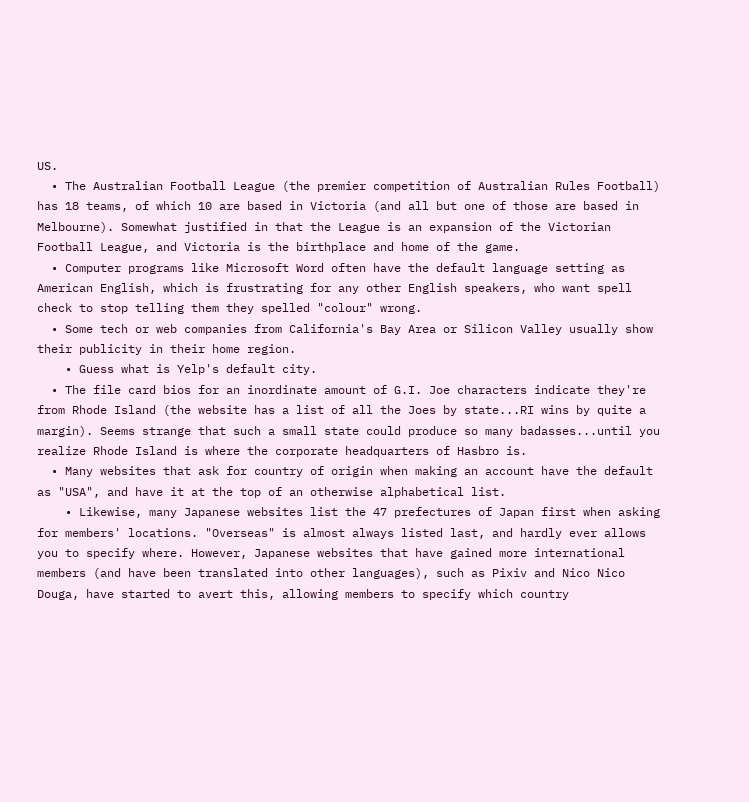US.
  • The Australian Football League (the premier competition of Australian Rules Football) has 18 teams, of which 10 are based in Victoria (and all but one of those are based in Melbourne). Somewhat justified in that the League is an expansion of the Victorian Football League, and Victoria is the birthplace and home of the game.
  • Computer programs like Microsoft Word often have the default language setting as American English, which is frustrating for any other English speakers, who want spell check to stop telling them they spelled "colour" wrong.
  • Some tech or web companies from California's Bay Area or Silicon Valley usually show their publicity in their home region.
    • Guess what is Yelp's default city.
  • The file card bios for an inordinate amount of G.I. Joe characters indicate they're from Rhode Island (the website has a list of all the Joes by state...RI wins by quite a margin). Seems strange that such a small state could produce so many badasses...until you realize Rhode Island is where the corporate headquarters of Hasbro is.
  • Many websites that ask for country of origin when making an account have the default as "USA", and have it at the top of an otherwise alphabetical list.
    • Likewise, many Japanese websites list the 47 prefectures of Japan first when asking for members' locations. "Overseas" is almost always listed last, and hardly ever allows you to specify where. However, Japanese websites that have gained more international members (and have been translated into other languages), such as Pixiv and Nico Nico Douga, have started to avert this, allowing members to specify which country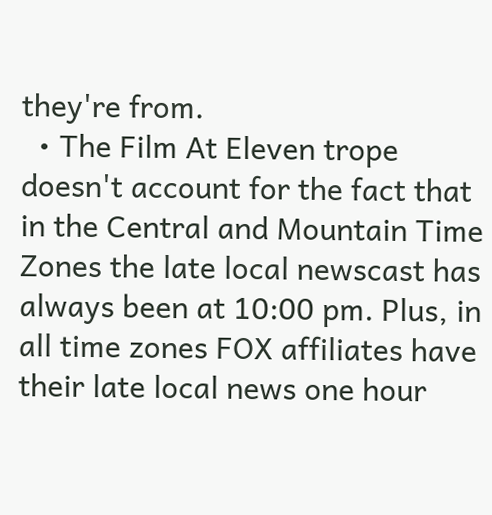they're from.
  • The Film At Eleven trope doesn't account for the fact that in the Central and Mountain Time Zones the late local newscast has always been at 10:00 pm. Plus, in all time zones FOX affiliates have their late local news one hour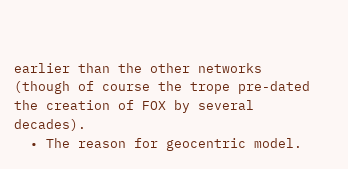earlier than the other networks (though of course the trope pre-dated the creation of FOX by several decades).
  • The reason for geocentric model.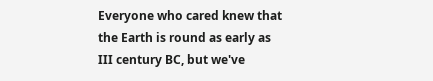Everyone who cared knew that the Earth is round as early as III century BC, but we've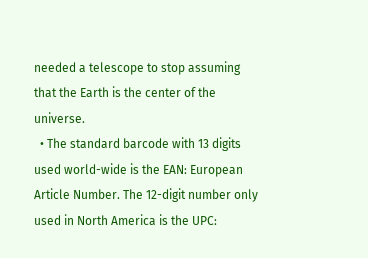needed a telescope to stop assuming that the Earth is the center of the universe.
  • The standard barcode with 13 digits used world-wide is the EAN: European Article Number. The 12-digit number only used in North America is the UPC: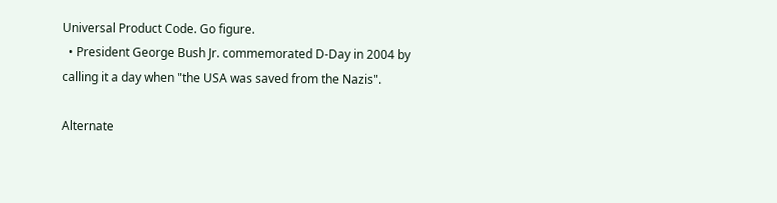Universal Product Code. Go figure.
  • President George Bush Jr. commemorated D-Day in 2004 by calling it a day when "the USA was saved from the Nazis".

Alternate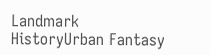Landmark HistoryUrban Fantasy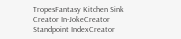TropesFantasy Kitchen Sink
Creator In-JokeCreator Standpoint IndexCreator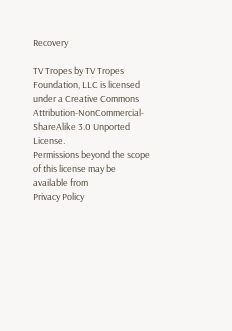Recovery

TV Tropes by TV Tropes Foundation, LLC is licensed under a Creative Commons Attribution-NonCommercial-ShareAlike 3.0 Unported License.
Permissions beyond the scope of this license may be available from
Privacy Policy